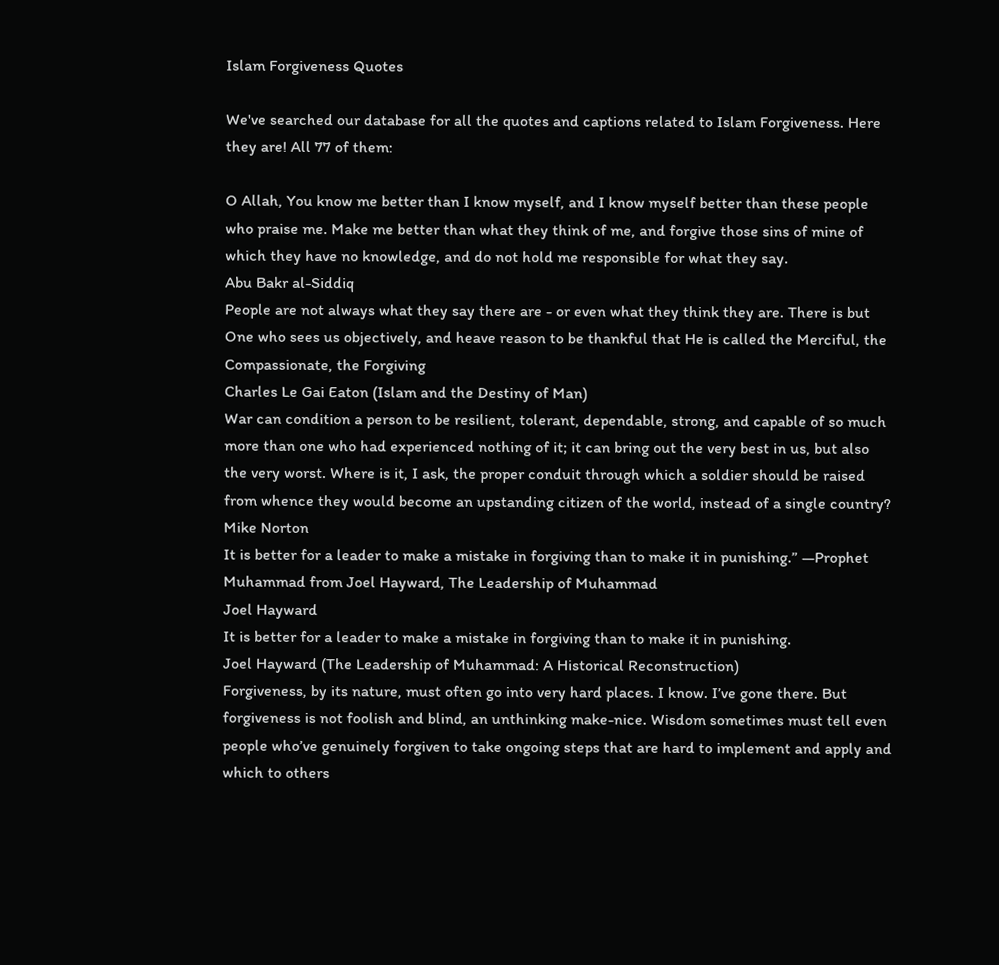Islam Forgiveness Quotes

We've searched our database for all the quotes and captions related to Islam Forgiveness. Here they are! All 77 of them:

O Allah, You know me better than I know myself, and I know myself better than these people who praise me. Make me better than what they think of me, and forgive those sins of mine of which they have no knowledge, and do not hold me responsible for what they say.
Abu Bakr al-Siddiq
People are not always what they say there are - or even what they think they are. There is but One who sees us objectively, and heave reason to be thankful that He is called the Merciful, the Compassionate, the Forgiving
Charles Le Gai Eaton (Islam and the Destiny of Man)
War can condition a person to be resilient, tolerant, dependable, strong, and capable of so much more than one who had experienced nothing of it; it can bring out the very best in us, but also the very worst. Where is it, I ask, the proper conduit through which a soldier should be raised from whence they would become an upstanding citizen of the world, instead of a single country?
Mike Norton
It is better for a leader to make a mistake in forgiving than to make it in punishing.” —Prophet Muhammad from Joel Hayward, The Leadership of Muhammad
Joel Hayward
It is better for a leader to make a mistake in forgiving than to make it in punishing.
Joel Hayward (The Leadership of Muhammad: A Historical Reconstruction)
Forgiveness, by its nature, must often go into very hard places. I know. I’ve gone there. But forgiveness is not foolish and blind, an unthinking make-nice. Wisdom sometimes must tell even people who’ve genuinely forgiven to take ongoing steps that are hard to implement and apply and which to others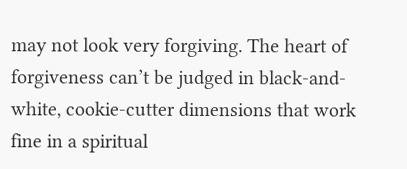may not look very forgiving. The heart of forgiveness can’t be judged in black-and-white, cookie-cutter dimensions that work fine in a spiritual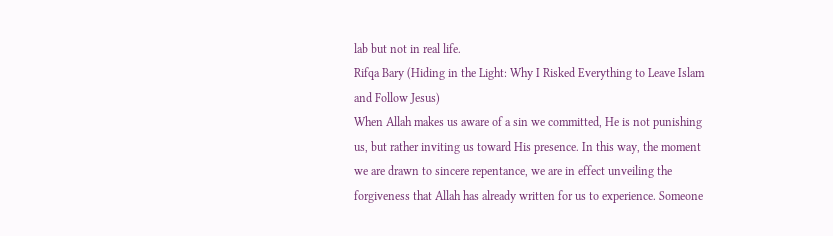lab but not in real life.
Rifqa Bary (Hiding in the Light: Why I Risked Everything to Leave Islam and Follow Jesus)
When Allah makes us aware of a sin we committed, He is not punishing us, but rather inviting us toward His presence. In this way, the moment we are drawn to sincere repentance, we are in effect unveiling the forgiveness that Allah has already written for us to experience. Someone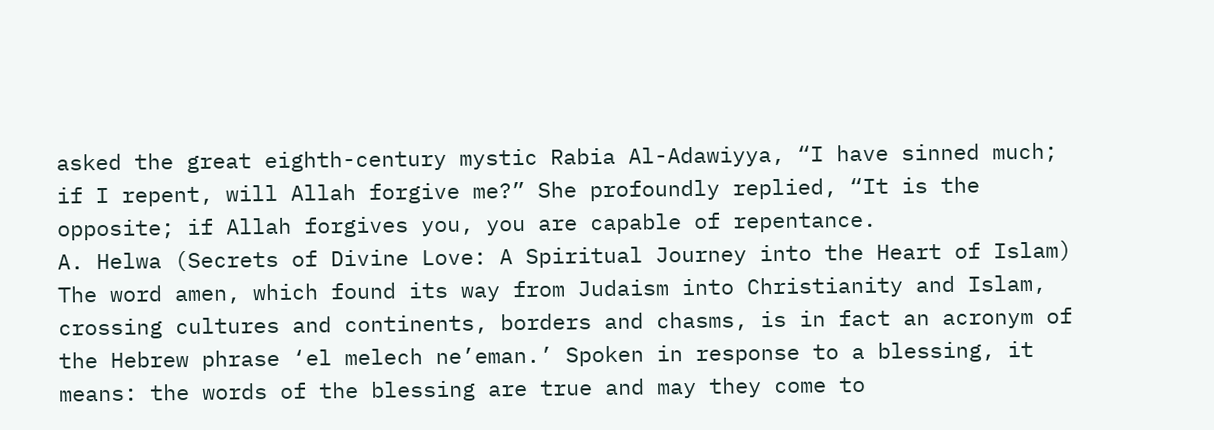asked the great eighth-century mystic Rabia Al-Adawiyya, “I have sinned much; if I repent, will Allah forgive me?” She profoundly replied, “It is the opposite; if Allah forgives you, you are capable of repentance.
A. Helwa (Secrets of Divine Love: A Spiritual Journey into the Heart of Islam)
The word amen, which found its way from Judaism into Christianity and Islam, crossing cultures and continents, borders and chasms, is in fact an acronym of the Hebrew phrase ‘el melech ne’eman.’ Spoken in response to a blessing, it means: the words of the blessing are true and may they come to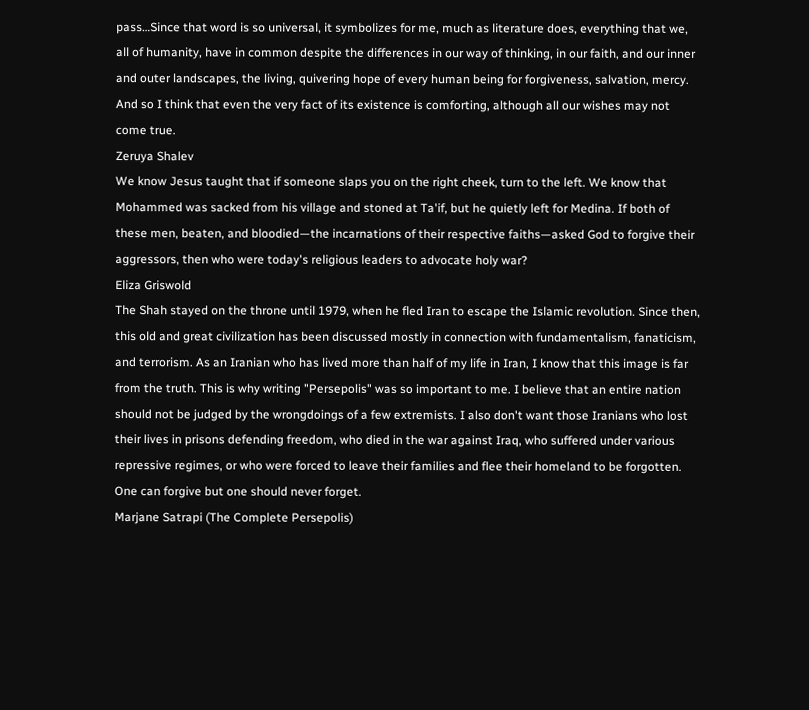pass…Since that word is so universal, it symbolizes for me, much as literature does, everything that we, all of humanity, have in common despite the differences in our way of thinking, in our faith, and our inner and outer landscapes, the living, quivering hope of every human being for forgiveness, salvation, mercy. And so I think that even the very fact of its existence is comforting, although all our wishes may not come true.
Zeruya Shalev
We know Jesus taught that if someone slaps you on the right cheek, turn to the left. We know that Mohammed was sacked from his village and stoned at Ta'if, but he quietly left for Medina. If both of these men, beaten, and bloodied—the incarnations of their respective faiths—asked God to forgive their aggressors, then who were today's religious leaders to advocate holy war?
Eliza Griswold
The Shah stayed on the throne until 1979, when he fled Iran to escape the Islamic revolution. Since then, this old and great civilization has been discussed mostly in connection with fundamentalism, fanaticism, and terrorism. As an Iranian who has lived more than half of my life in Iran, I know that this image is far from the truth. This is why writing "Persepolis" was so important to me. I believe that an entire nation should not be judged by the wrongdoings of a few extremists. I also don't want those Iranians who lost their lives in prisons defending freedom, who died in the war against Iraq, who suffered under various repressive regimes, or who were forced to leave their families and flee their homeland to be forgotten. One can forgive but one should never forget.
Marjane Satrapi (The Complete Persepolis)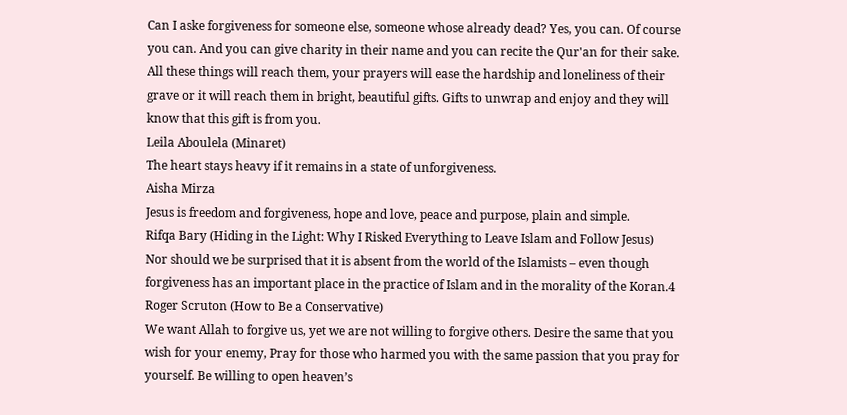Can I aske forgiveness for someone else, someone whose already dead? Yes, you can. Of course you can. And you can give charity in their name and you can recite the Qur'an for their sake. All these things will reach them, your prayers will ease the hardship and loneliness of their grave or it will reach them in bright, beautiful gifts. Gifts to unwrap and enjoy and they will know that this gift is from you.
Leila Aboulela (Minaret)
The heart stays heavy if it remains in a state of unforgiveness.
Aisha Mirza
Jesus is freedom and forgiveness, hope and love, peace and purpose, plain and simple.
Rifqa Bary (Hiding in the Light: Why I Risked Everything to Leave Islam and Follow Jesus)
Nor should we be surprised that it is absent from the world of the Islamists – even though forgiveness has an important place in the practice of Islam and in the morality of the Koran.4
Roger Scruton (How to Be a Conservative)
We want Allah to forgive us, yet we are not willing to forgive others. Desire the same that you wish for your enemy, Pray for those who harmed you with the same passion that you pray for yourself. Be willing to open heaven’s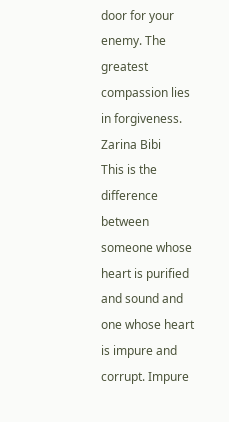door for your enemy. The greatest compassion lies in forgiveness.
Zarina Bibi
This is the difference between someone whose heart is purified and sound and one whose heart is impure and corrupt. Impure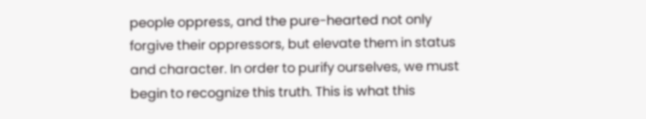people oppress, and the pure-hearted not only forgive their oppressors, but elevate them in status and character. In order to purify ourselves, we must begin to recognize this truth. This is what this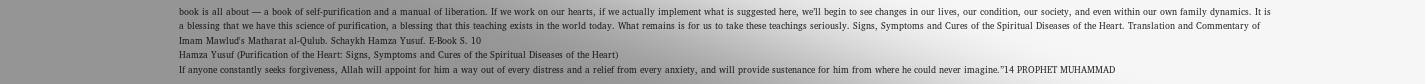book is all about — a book of self-purification and a manual of liberation. If we work on our hearts, if we actually implement what is suggested here, we’ll begin to see changes in our lives, our condition, our society, and even within our own family dynamics. It is a blessing that we have this science of purification, a blessing that this teaching exists in the world today. What remains is for us to take these teachings seriously. Signs, Symptoms and Cures of the Spiritual Diseases of the Heart. Translation and Commentary of Imam Mawlud's Matharat al-Qulub. Schaykh Hamza Yusuf. E-Book S. 10
Hamza Yusuf (Purification of the Heart: Signs, Symptoms and Cures of the Spiritual Diseases of the Heart)
If anyone constantly seeks forgiveness, Allah will appoint for him a way out of every distress and a relief from every anxiety, and will provide sustenance for him from where he could never imagine.”14 PROPHET MUHAMMAD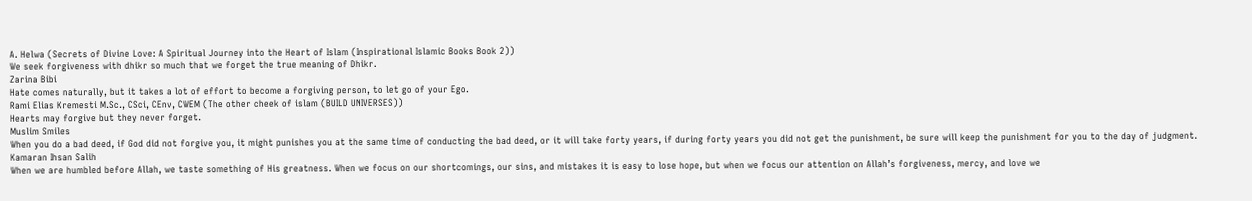A. Helwa (Secrets of Divine Love: A Spiritual Journey into the Heart of Islam (Inspirational Islamic Books Book 2))
We seek forgiveness with dhikr so much that we forget the true meaning of Dhikr.
Zarina Bibi
Hate comes naturally, but it takes a lot of effort to become a forgiving person, to let go of your Ego.
Rami Elias Kremesti M.Sc., CSci, CEnv, CWEM (The other cheek of islam (BUILD UNIVERSES))
Hearts may forgive but they never forget.
Muslim Smiles
When you do a bad deed, if God did not forgive you, it might punishes you at the same time of conducting the bad deed, or it will take forty years, if during forty years you did not get the punishment, be sure will keep the punishment for you to the day of judgment.
Kamaran Ihsan Salih
When we are humbled before Allah, we taste something of His greatness. When we focus on our shortcomings, our sins, and mistakes it is easy to lose hope, but when we focus our attention on Allah’s forgiveness, mercy, and love we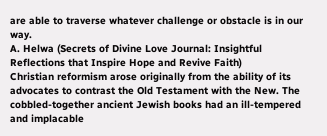are able to traverse whatever challenge or obstacle is in our way.
A. Helwa (Secrets of Divine Love Journal: Insightful Reflections that Inspire Hope and Revive Faith)
Christian reformism arose originally from the ability of its advocates to contrast the Old Testament with the New. The cobbled-together ancient Jewish books had an ill-tempered and implacable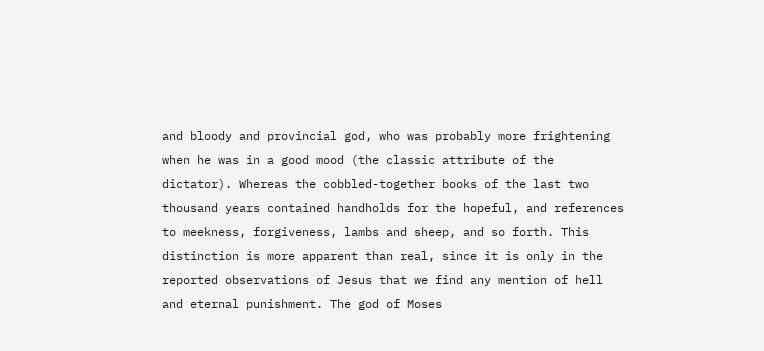and bloody and provincial god, who was probably more frightening when he was in a good mood (the classic attribute of the dictator). Whereas the cobbled-together books of the last two thousand years contained handholds for the hopeful, and references to meekness, forgiveness, lambs and sheep, and so forth. This distinction is more apparent than real, since it is only in the reported observations of Jesus that we find any mention of hell and eternal punishment. The god of Moses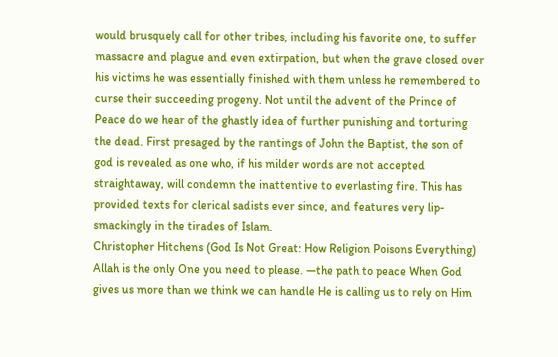would brusquely call for other tribes, including his favorite one, to suffer massacre and plague and even extirpation, but when the grave closed over his victims he was essentially finished with them unless he remembered to curse their succeeding progeny. Not until the advent of the Prince of Peace do we hear of the ghastly idea of further punishing and torturing the dead. First presaged by the rantings of John the Baptist, the son of god is revealed as one who, if his milder words are not accepted straightaway, will condemn the inattentive to everlasting fire. This has provided texts for clerical sadists ever since, and features very lip-smackingly in the tirades of Islam.
Christopher Hitchens (God Is Not Great: How Religion Poisons Everything)
Allah is the only One you need to please. —the path to peace When God gives us more than we think we can handle He is calling us to rely on Him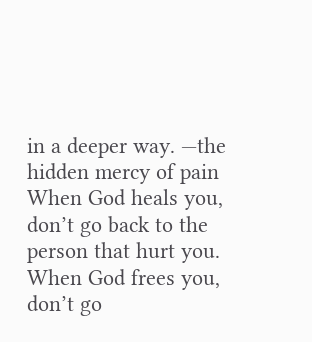in a deeper way. —the hidden mercy of pain When God heals you, don’t go back to the person that hurt you. When God frees you, don’t go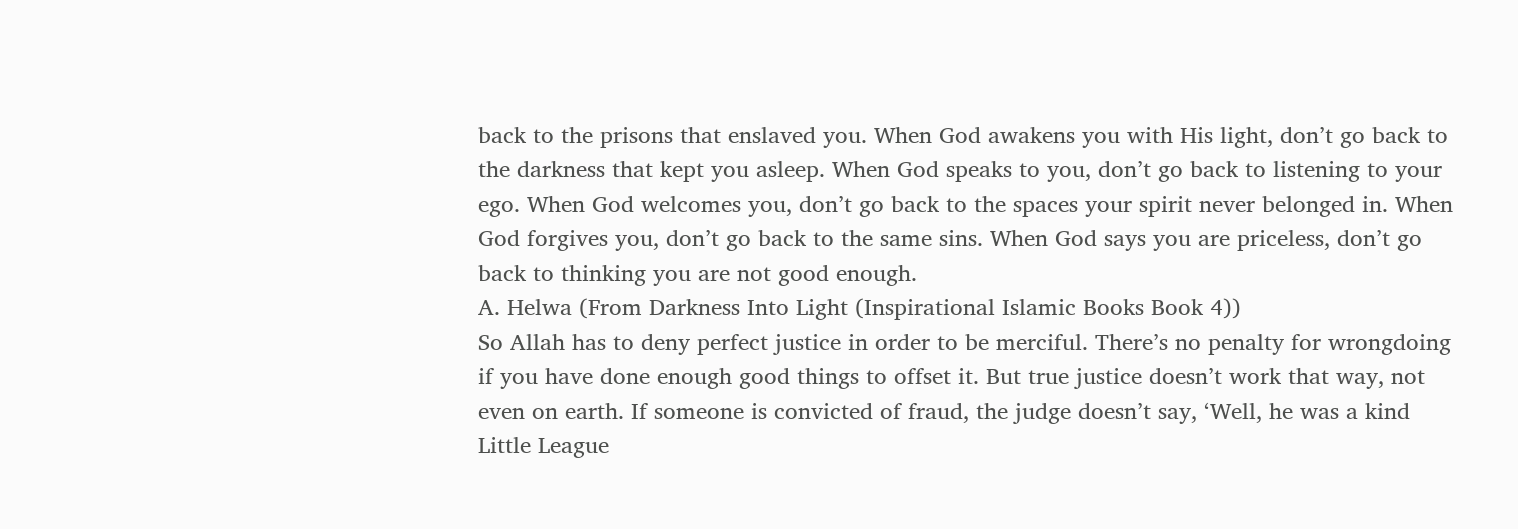back to the prisons that enslaved you. When God awakens you with His light, don’t go back to the darkness that kept you asleep. When God speaks to you, don’t go back to listening to your ego. When God welcomes you, don’t go back to the spaces your spirit never belonged in. When God forgives you, don’t go back to the same sins. When God says you are priceless, don’t go back to thinking you are not good enough.
A. Helwa (From Darkness Into Light (Inspirational Islamic Books Book 4))
So Allah has to deny perfect justice in order to be merciful. There’s no penalty for wrongdoing if you have done enough good things to offset it. But true justice doesn’t work that way, not even on earth. If someone is convicted of fraud, the judge doesn’t say, ‘Well, he was a kind Little League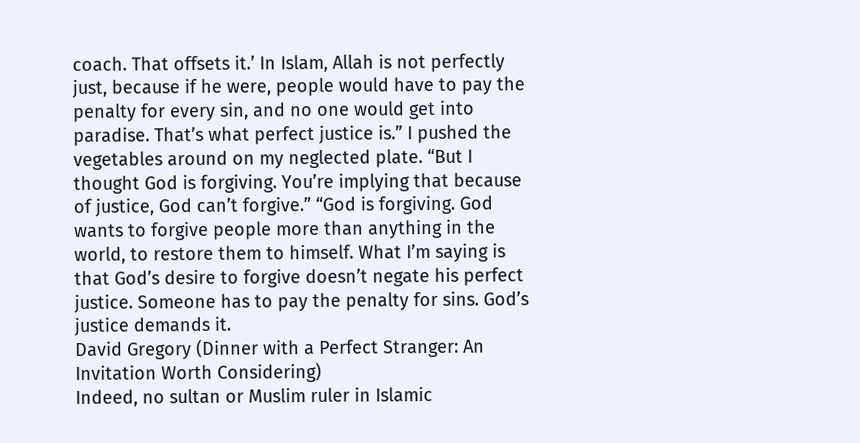coach. That offsets it.’ In Islam, Allah is not perfectly just, because if he were, people would have to pay the penalty for every sin, and no one would get into paradise. That’s what perfect justice is.” I pushed the vegetables around on my neglected plate. “But I thought God is forgiving. You’re implying that because of justice, God can’t forgive.” “God is forgiving. God wants to forgive people more than anything in the world, to restore them to himself. What I’m saying is that God’s desire to forgive doesn’t negate his perfect justice. Someone has to pay the penalty for sins. God’s justice demands it.
David Gregory (Dinner with a Perfect Stranger: An Invitation Worth Considering)
Indeed, no sultan or Muslim ruler in Islamic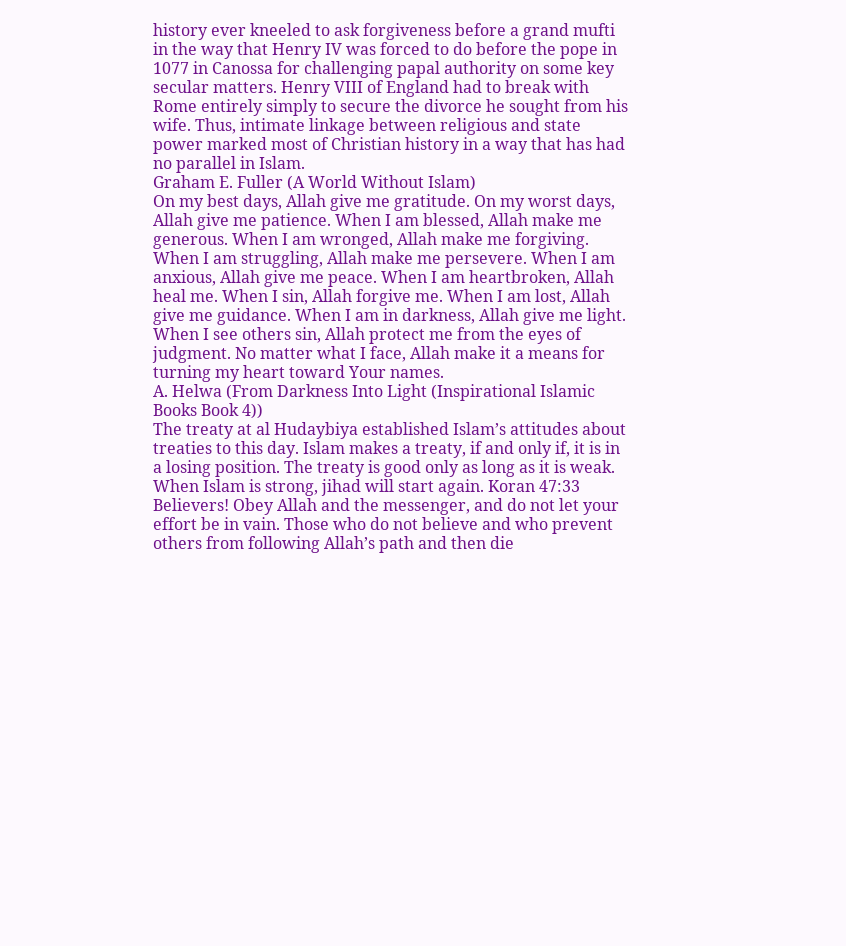history ever kneeled to ask forgiveness before a grand mufti in the way that Henry IV was forced to do before the pope in 1077 in Canossa for challenging papal authority on some key secular matters. Henry VIII of England had to break with Rome entirely simply to secure the divorce he sought from his wife. Thus, intimate linkage between religious and state power marked most of Christian history in a way that has had no parallel in Islam.
Graham E. Fuller (A World Without Islam)
On my best days, Allah give me gratitude. On my worst days, Allah give me patience. When I am blessed, Allah make me generous. When I am wronged, Allah make me forgiving. When I am struggling, Allah make me persevere. When I am anxious, Allah give me peace. When I am heartbroken, Allah heal me. When I sin, Allah forgive me. When I am lost, Allah give me guidance. When I am in darkness, Allah give me light. When I see others sin, Allah protect me from the eyes of judgment. No matter what I face, Allah make it a means for turning my heart toward Your names.
A. Helwa (From Darkness Into Light (Inspirational Islamic Books Book 4))
The treaty at al Hudaybiya established Islam’s attitudes about treaties to this day. Islam makes a treaty, if and only if, it is in a losing position. The treaty is good only as long as it is weak. When Islam is strong, jihad will start again. Koran 47:33 Believers! Obey Allah and the messenger, and do not let your effort be in vain. Those who do not believe and who prevent others from following Allah’s path and then die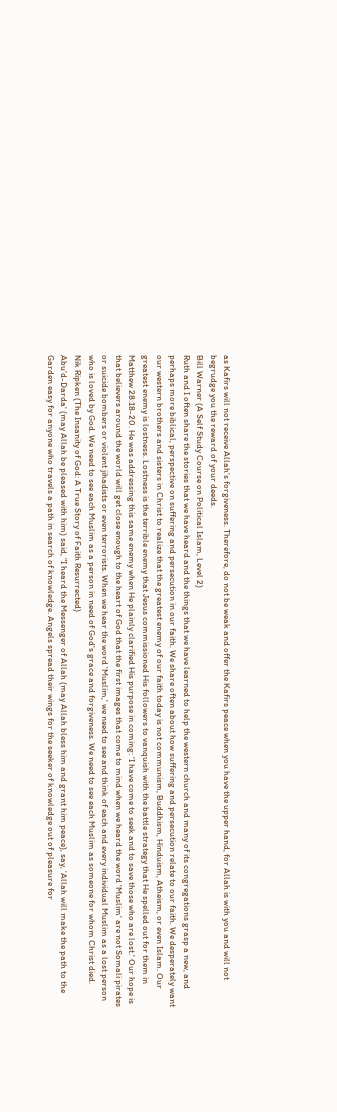as Kafirs will not receive Allah’s forgiveness. Therefore, do not be weak and offer the Kafirs peace when you have the upper hand, for Allah is with you and will not begrudge you the reward of your deeds.
Bill Warner (A Self Study Course on Political Islam, Level 2)
Ruth and I often share the stories that we have heard and the things that we have learned to help the western church and many of its congregations grasp a new, and perhaps more biblical, perspective on suffering and persecution in our faith. We share often about how suffering and persecution relate to our faith. We desperately want our western brothers and sisters in Christ to realize that the greatest enemy of our faith today is not communism, Buddhism, Hinduism, Atheism, or even Islam. Our greatest enemy is lostness. Lostness is the terrible enemy that Jesus commissioned His followers to vanquish with the battle strategy that He spelled out for them in Matthew 28:18-20. He was addressing this same enemy when He plainly clarified His purpose in coming: 'I have come to seek and to save those who are lost.' Our hope is that believers around the world will get close enough to the heart of God that the first images that come to mind when we heard the word 'Muslim' are not Somali pirates or suicide bombers or violent jihadists or even terrorists. When we hear the word 'Muslim,' we need to see and think of each and every individual Muslim as a lost person who is loved by God. We need to see each Muslim as a person in need of God's grace and forgiveness. We need to see each Muslim as someone for whom Christ died.
Nik Ripken (The Insanity of God: A True Story of Faith Resurrected)
Abu'd-Darda' (may Allah be pleased with him) said, "I heard the Messenger of Allah (may Allah bless him and grant him peace), say, 'Allah will make the path to the Garden easy for anyone who travels a path in search of knowledge. Angels spread their wings for the seeker of knowledge out of pleasure for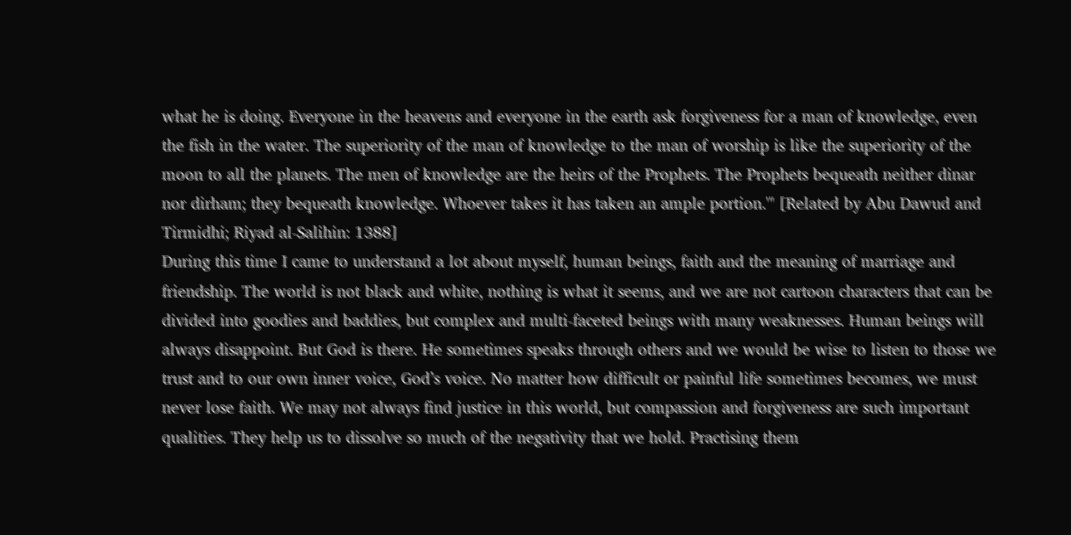what he is doing. Everyone in the heavens and everyone in the earth ask forgiveness for a man of knowledge, even the fish in the water. The superiority of the man of knowledge to the man of worship is like the superiority of the moon to all the planets. The men of knowledge are the heirs of the Prophets. The Prophets bequeath neither dinar nor dirham; they bequeath knowledge. Whoever takes it has taken an ample portion.'" [Related by Abu Dawud and Tirmidhi; Riyad al-Salihin: 1388]
During this time I came to understand a lot about myself, human beings, faith and the meaning of marriage and friendship. The world is not black and white, nothing is what it seems, and we are not cartoon characters that can be divided into goodies and baddies, but complex and multi-faceted beings with many weaknesses. Human beings will always disappoint. But God is there. He sometimes speaks through others and we would be wise to listen to those we trust and to our own inner voice, God’s voice. No matter how difficult or painful life sometimes becomes, we must never lose faith. We may not always find justice in this world, but compassion and forgiveness are such important qualities. They help us to dissolve so much of the negativity that we hold. Practising them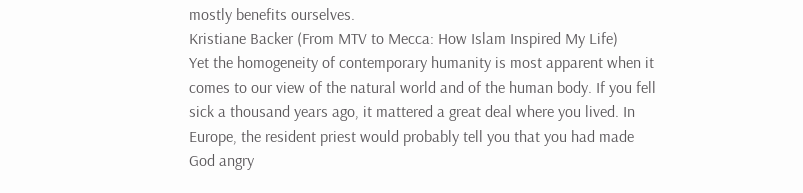mostly benefits ourselves.
Kristiane Backer (From MTV to Mecca: How Islam Inspired My Life)
Yet the homogeneity of contemporary humanity is most apparent when it comes to our view of the natural world and of the human body. If you fell sick a thousand years ago, it mattered a great deal where you lived. In Europe, the resident priest would probably tell you that you had made God angry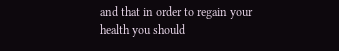and that in order to regain your health you should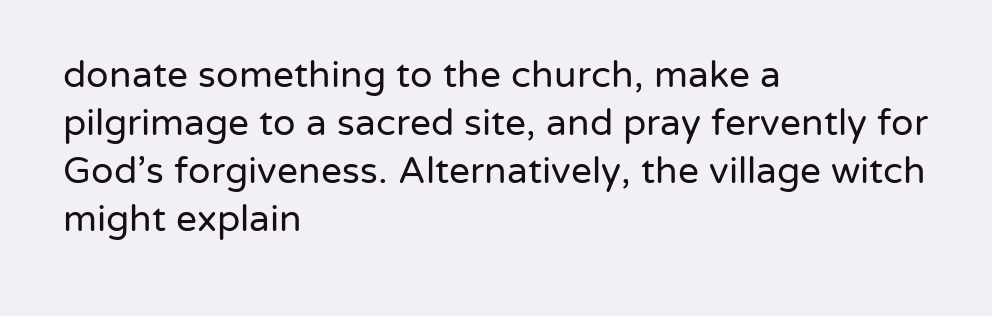donate something to the church, make a pilgrimage to a sacred site, and pray fervently for God’s forgiveness. Alternatively, the village witch might explain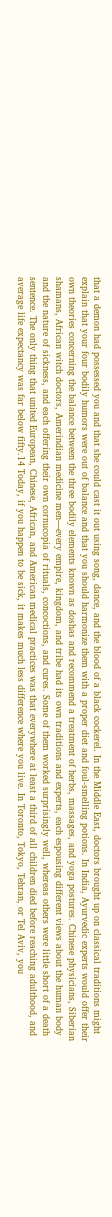that a demon had possessed you and that she could cast it out using song, dance, and the blood of a black cockerel. In the Middle East, doctors brought up on classical traditions might explain that your four bodily humors were out of balance and that you should harmonize them with a proper diet and foul-smelling potions. In India, Ayurvedic experts would offer their own theories concerning the balance between the three bodily elements known as doshas and recommend a treatment of herbs, massages, and yoga postures. Chinese physicians, Siberian shamans, African witch doctors, Amerindian medicine men—every empire, kingdom, and tribe had its own traditions and experts, each espousing different views about the human body and the nature of sickness, and each offering their own cornucopia of rituals, concoctions, and cures. Some of them worked surprisingly well, whereas others were little short of a death sentence. The only thing that united European, Chinese, African, and American medical practices was that everywhere at least a third of all children died before reaching adulthood, and average life expectancy was far below fifty.14 Today, if you happen to be sick, it makes much less difference where you live. In Toronto, Tokyo, Tehran, or Tel Aviv, you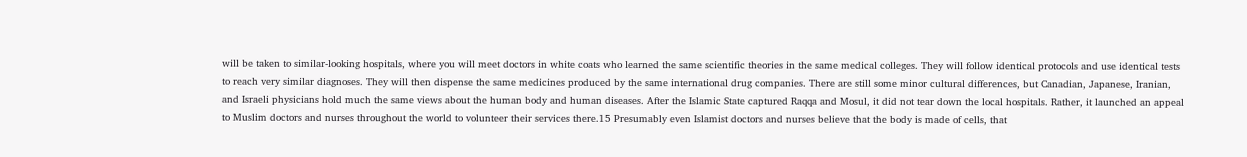will be taken to similar-looking hospitals, where you will meet doctors in white coats who learned the same scientific theories in the same medical colleges. They will follow identical protocols and use identical tests to reach very similar diagnoses. They will then dispense the same medicines produced by the same international drug companies. There are still some minor cultural differences, but Canadian, Japanese, Iranian, and Israeli physicians hold much the same views about the human body and human diseases. After the Islamic State captured Raqqa and Mosul, it did not tear down the local hospitals. Rather, it launched an appeal to Muslim doctors and nurses throughout the world to volunteer their services there.15 Presumably even Islamist doctors and nurses believe that the body is made of cells, that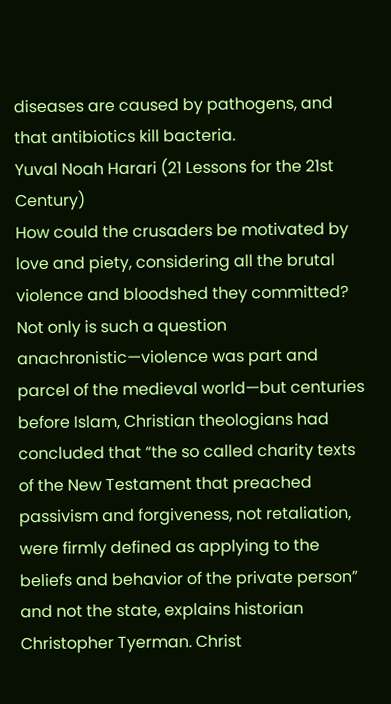diseases are caused by pathogens, and that antibiotics kill bacteria.
Yuval Noah Harari (21 Lessons for the 21st Century)
How could the crusaders be motivated by love and piety, considering all the brutal violence and bloodshed they committed? Not only is such a question anachronistic—violence was part and parcel of the medieval world—but centuries before Islam, Christian theologians had concluded that “the so called charity texts of the New Testament that preached passivism and forgiveness, not retaliation, were firmly defined as applying to the beliefs and behavior of the private person” and not the state, explains historian Christopher Tyerman. Christ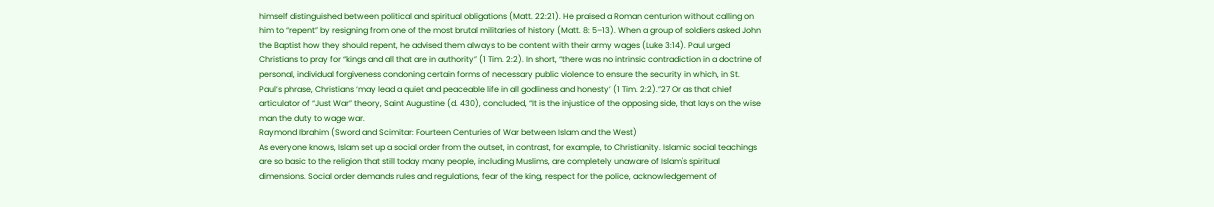himself distinguished between political and spiritual obligations (Matt. 22:21). He praised a Roman centurion without calling on him to “repent” by resigning from one of the most brutal militaries of history (Matt. 8: 5–13). When a group of soldiers asked John the Baptist how they should repent, he advised them always to be content with their army wages (Luke 3:14). Paul urged Christians to pray for “kings and all that are in authority” (1 Tim. 2:2). In short, “there was no intrinsic contradiction in a doctrine of personal, individual forgiveness condoning certain forms of necessary public violence to ensure the security in which, in St. Paul’s phrase, Christians ‘may lead a quiet and peaceable life in all godliness and honesty’ (1 Tim. 2:2).”27 Or as that chief articulator of “Just War” theory, Saint Augustine (d. 430), concluded, “It is the injustice of the opposing side, that lays on the wise man the duty to wage war.
Raymond Ibrahim (Sword and Scimitar: Fourteen Centuries of War between Islam and the West)
As everyone knows, Islam set up a social order from the outset, in contrast, for example, to Christianity. Islamic social teachings are so basic to the religion that still today many people, including Muslims, are completely unaware of Islam's spiritual dimensions. Social order demands rules and regulations, fear of the king, respect for the police, acknowledgement of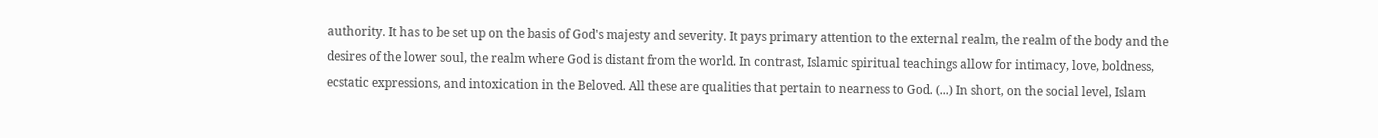authority. It has to be set up on the basis of God's majesty and severity. It pays primary attention to the external realm, the realm of the body and the desires of the lower soul, the realm where God is distant from the world. In contrast, Islamic spiritual teachings allow for intimacy, love, boldness, ecstatic expressions, and intoxication in the Beloved. All these are qualities that pertain to nearness to God. (...) In short, on the social level, Islam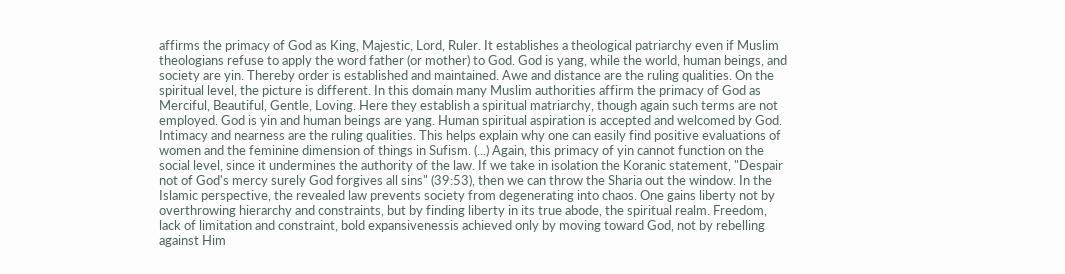affirms the primacy of God as King, Majestic, Lord, Ruler. It establishes a theological patriarchy even if Muslim theologians refuse to apply the word father (or mother) to God. God is yang, while the world, human beings, and society are yin. Thereby order is established and maintained. Awe and distance are the ruling qualities. On the spiritual level, the picture is different. In this domain many Muslim authorities affirm the primacy of God as Merciful, Beautiful, Gentle, Loving. Here they establish a spiritual matriarchy, though again such terms are not employed. God is yin and human beings are yang. Human spiritual aspiration is accepted and welcomed by God. Intimacy and nearness are the ruling qualities. This helps explain why one can easily find positive evaluations of women and the feminine dimension of things in Sufism. (...) Again, this primacy of yin cannot function on the social level, since it undermines the authority of the law. If we take in isolation the Koranic statement, "Despair not of God's mercy surely God forgives all sins" (39:53), then we can throw the Sharia out the window. In the Islamic perspective, the revealed law prevents society from degenerating into chaos. One gains liberty not by overthrowing hierarchy and constraints, but by finding liberty in its true abode, the spiritual realm. Freedom, lack of limitation and constraint, bold expansivenessis achieved only by moving toward God, not by rebelling against Him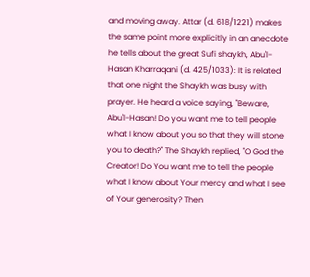and moving away. Attar (d. 618/1221) makes the same point more explicitly in an anecdote he tells about the great Sufi shaykh, Abu'l- Hasan Kharraqani (d. 425/1033): It is related that one night the Shaykh was busy with prayer. He heard a voice saying, "Beware, Abu'l-Hasan! Do you want me to tell people what I know about you so that they will stone you to death?" The Shaykh replied, "O God the Creator! Do You want me to tell the people what I know about Your mercy and what I see of Your generosity? Then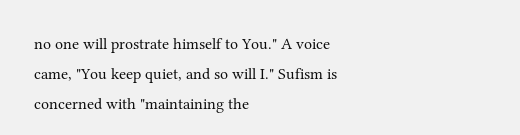no one will prostrate himself to You." A voice came, "You keep quiet, and so will I." Sufism is concerned with "maintaining the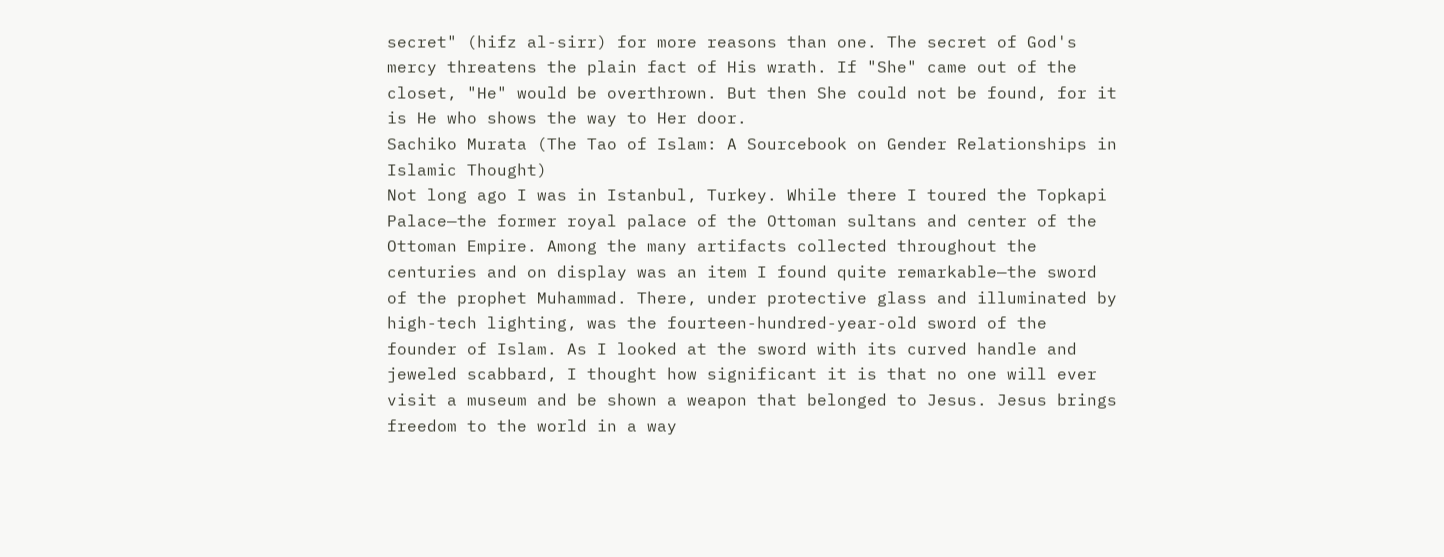secret" (hifz al-sirr) for more reasons than one. The secret of God's mercy threatens the plain fact of His wrath. If "She" came out of the closet, "He" would be overthrown. But then She could not be found, for it is He who shows the way to Her door.
Sachiko Murata (The Tao of Islam: A Sourcebook on Gender Relationships in Islamic Thought)
Not long ago I was in Istanbul, Turkey. While there I toured the Topkapi Palace—the former royal palace of the Ottoman sultans and center of the Ottoman Empire. Among the many artifacts collected throughout the centuries and on display was an item I found quite remarkable—the sword of the prophet Muhammad. There, under protective glass and illuminated by high-tech lighting, was the fourteen-hundred-year-old sword of the founder of Islam. As I looked at the sword with its curved handle and jeweled scabbard, I thought how significant it is that no one will ever visit a museum and be shown a weapon that belonged to Jesus. Jesus brings freedom to the world in a way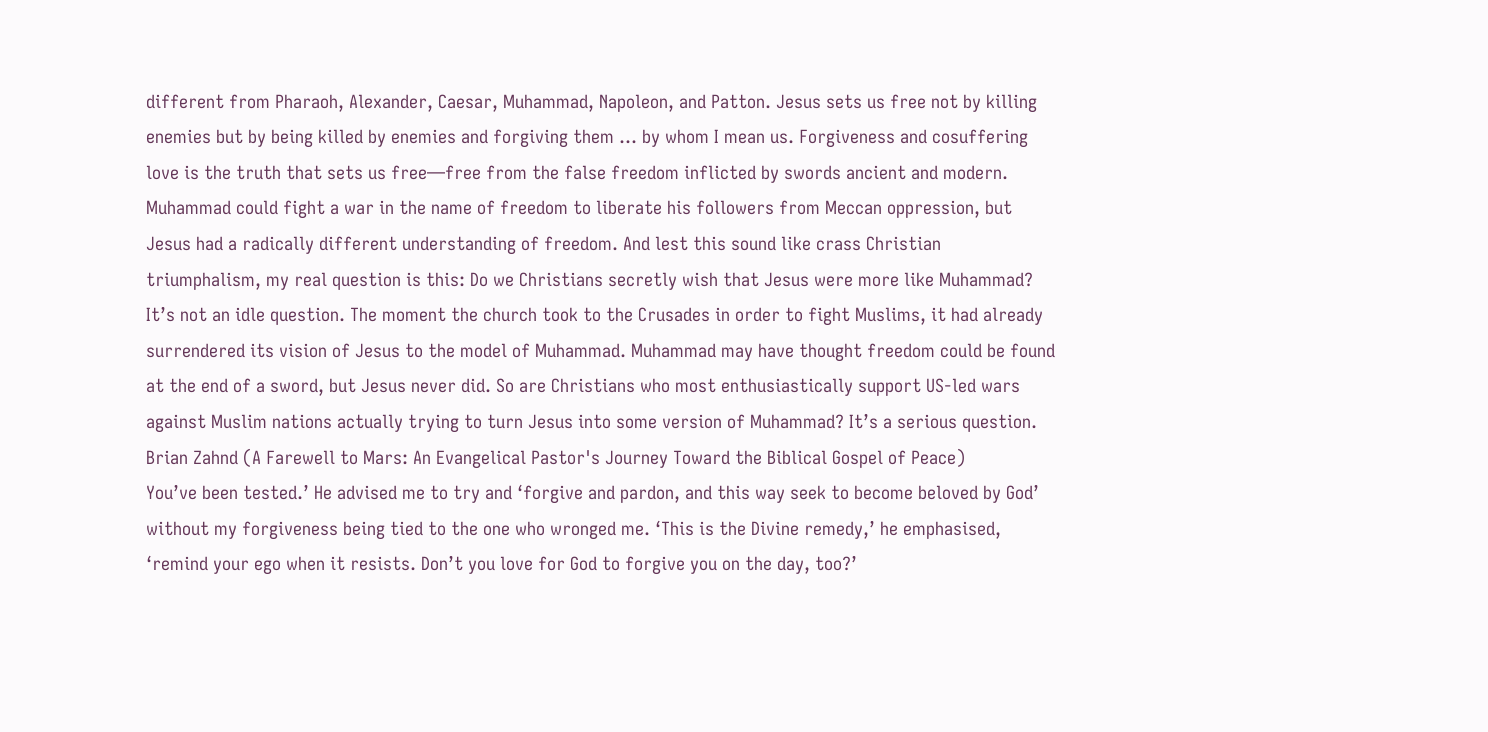different from Pharaoh, Alexander, Caesar, Muhammad, Napoleon, and Patton. Jesus sets us free not by killing enemies but by being killed by enemies and forgiving them … by whom I mean us. Forgiveness and cosuffering love is the truth that sets us free—free from the false freedom inflicted by swords ancient and modern. Muhammad could fight a war in the name of freedom to liberate his followers from Meccan oppression, but Jesus had a radically different understanding of freedom. And lest this sound like crass Christian triumphalism, my real question is this: Do we Christians secretly wish that Jesus were more like Muhammad? It’s not an idle question. The moment the church took to the Crusades in order to fight Muslims, it had already surrendered its vision of Jesus to the model of Muhammad. Muhammad may have thought freedom could be found at the end of a sword, but Jesus never did. So are Christians who most enthusiastically support US-led wars against Muslim nations actually trying to turn Jesus into some version of Muhammad? It’s a serious question.
Brian Zahnd (A Farewell to Mars: An Evangelical Pastor's Journey Toward the Biblical Gospel of Peace)
You’ve been tested.’ He advised me to try and ‘forgive and pardon, and this way seek to become beloved by God’ without my forgiveness being tied to the one who wronged me. ‘This is the Divine remedy,’ he emphasised, ‘remind your ego when it resists. Don’t you love for God to forgive you on the day, too?’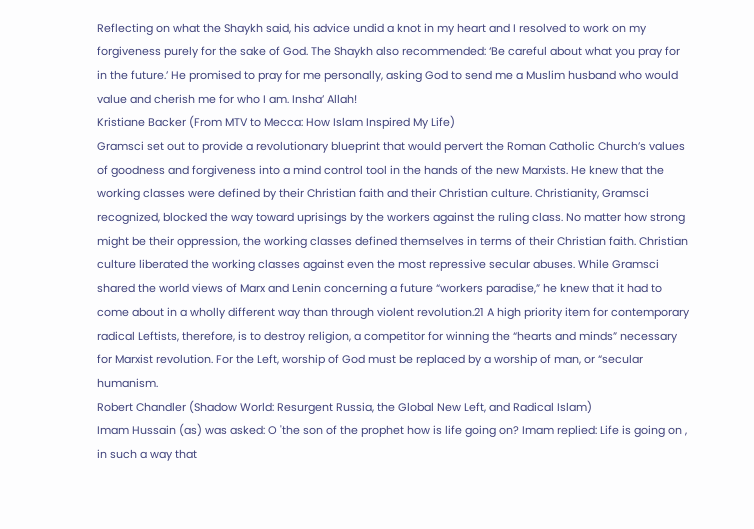Reflecting on what the Shaykh said, his advice undid a knot in my heart and I resolved to work on my forgiveness purely for the sake of God. The Shaykh also recommended: ‘Be careful about what you pray for in the future.’ He promised to pray for me personally, asking God to send me a Muslim husband who would value and cherish me for who I am. Insha’ Allah!
Kristiane Backer (From MTV to Mecca: How Islam Inspired My Life)
Gramsci set out to provide a revolutionary blueprint that would pervert the Roman Catholic Church’s values of goodness and forgiveness into a mind control tool in the hands of the new Marxists. He knew that the working classes were defined by their Christian faith and their Christian culture. Christianity, Gramsci recognized, blocked the way toward uprisings by the workers against the ruling class. No matter how strong might be their oppression, the working classes defined themselves in terms of their Christian faith. Christian culture liberated the working classes against even the most repressive secular abuses. While Gramsci shared the world views of Marx and Lenin concerning a future “workers paradise,” he knew that it had to come about in a wholly different way than through violent revolution.21 A high priority item for contemporary radical Leftists, therefore, is to destroy religion, a competitor for winning the “hearts and minds” necessary for Marxist revolution. For the Left, worship of God must be replaced by a worship of man, or “secular humanism.
Robert Chandler (Shadow World: Resurgent Russia, the Global New Left, and Radical Islam)
Imam Hussain (as) was asked: O 'the son of the prophet how is life going on? Imam replied: Life is going on , in such a way that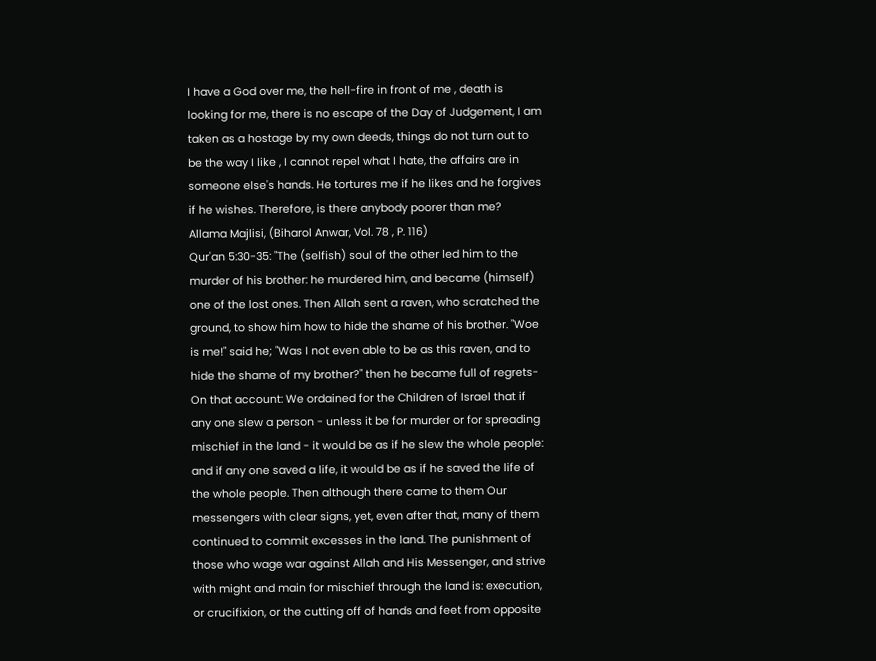I have a God over me, the hell-fire in front of me , death is looking for me, there is no escape of the Day of Judgement, I am taken as a hostage by my own deeds, things do not turn out to be the way I like , I cannot repel what I hate, the affairs are in someone else's hands. He tortures me if he likes and he forgives if he wishes. Therefore, is there anybody poorer than me?
Allama Majlisi, (Biharol Anwar, Vol. 78 , P. 116)
Qur'an 5:30-35: "The (selfish) soul of the other led him to the murder of his brother: he murdered him, and became (himself) one of the lost ones. Then Allah sent a raven, who scratched the ground, to show him how to hide the shame of his brother. "Woe is me!" said he; "Was I not even able to be as this raven, and to hide the shame of my brother?" then he became full of regrets- On that account: We ordained for the Children of Israel that if any one slew a person - unless it be for murder or for spreading mischief in the land - it would be as if he slew the whole people: and if any one saved a life, it would be as if he saved the life of the whole people. Then although there came to them Our messengers with clear signs, yet, even after that, many of them continued to commit excesses in the land. The punishment of those who wage war against Allah and His Messenger, and strive with might and main for mischief through the land is: execution, or crucifixion, or the cutting off of hands and feet from opposite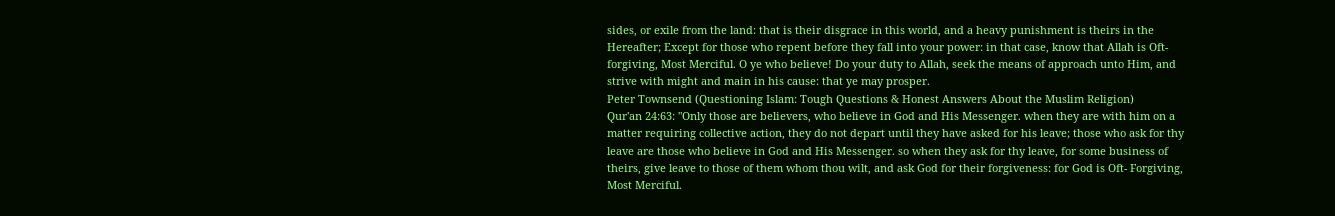sides, or exile from the land: that is their disgrace in this world, and a heavy punishment is theirs in the Hereafter; Except for those who repent before they fall into your power: in that case, know that Allah is Oft-forgiving, Most Merciful. O ye who believe! Do your duty to Allah, seek the means of approach unto Him, and strive with might and main in his cause: that ye may prosper.
Peter Townsend (Questioning Islam: Tough Questions & Honest Answers About the Muslim Religion)
Qur'an 24:63: "Only those are believers, who believe in God and His Messenger. when they are with him on a matter requiring collective action, they do not depart until they have asked for his leave; those who ask for thy leave are those who believe in God and His Messenger. so when they ask for thy leave, for some business of theirs, give leave to those of them whom thou wilt, and ask God for their forgiveness: for God is Oft- Forgiving, Most Merciful.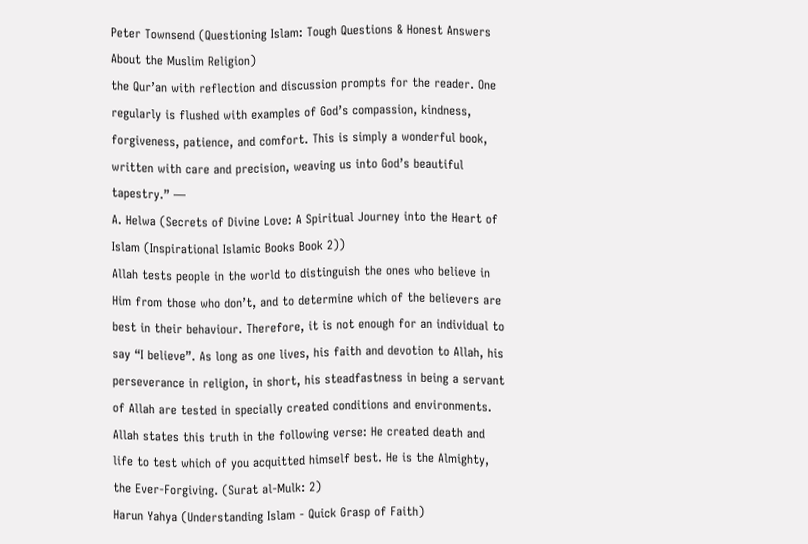Peter Townsend (Questioning Islam: Tough Questions & Honest Answers About the Muslim Religion)
the Qur’an with reflection and discussion prompts for the reader. One regularly is flushed with examples of God’s compassion, kindness, forgiveness, patience, and comfort. This is simply a wonderful book, written with care and precision, weaving us into God’s beautiful tapestry.” —
A. Helwa (Secrets of Divine Love: A Spiritual Journey into the Heart of Islam (Inspirational Islamic Books Book 2))
Allah tests people in the world to distinguish the ones who believe in Him from those who don’t, and to determine which of the believers are best in their behaviour. Therefore, it is not enough for an individual to say “I believe”. As long as one lives, his faith and devotion to Allah, his perseverance in religion, in short, his steadfastness in being a servant of Allah are tested in specially created conditions and environments. Allah states this truth in the following verse: He created death and life to test which of you acquitted himself best. He is the Almighty, the Ever-Forgiving. (Surat al-Mulk: 2)
Harun Yahya (Understanding Islam - Quick Grasp of Faith)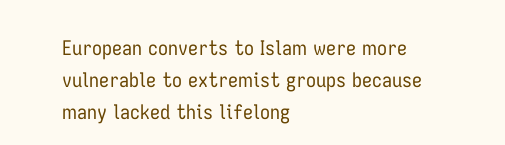European converts to Islam were more vulnerable to extremist groups because many lacked this lifelong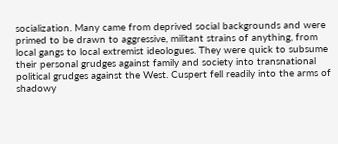socialization. Many came from deprived social backgrounds and were primed to be drawn to aggressive, militant strains of anything, from local gangs to local extremist ideologues. They were quick to subsume their personal grudges against family and society into transnational political grudges against the West. Cuspert fell readily into the arms of shadowy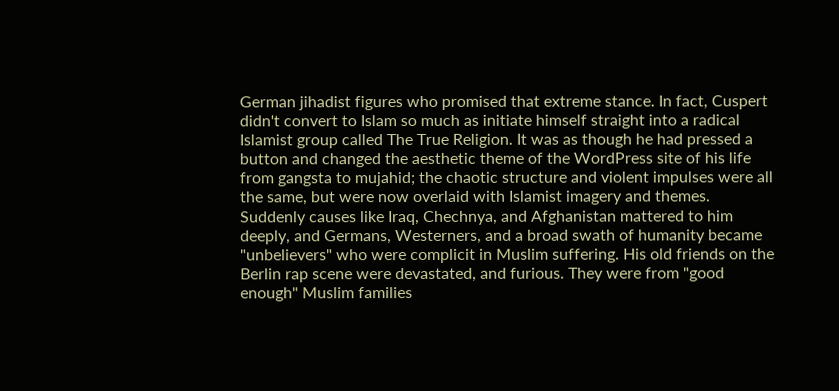German jihadist figures who promised that extreme stance. In fact, Cuspert didn't convert to Islam so much as initiate himself straight into a radical Islamist group called The True Religion. It was as though he had pressed a button and changed the aesthetic theme of the WordPress site of his life from gangsta to mujahid; the chaotic structure and violent impulses were all the same, but were now overlaid with Islamist imagery and themes. Suddenly causes like Iraq, Chechnya, and Afghanistan mattered to him deeply, and Germans, Westerners, and a broad swath of humanity became "unbelievers" who were complicit in Muslim suffering. His old friends on the Berlin rap scene were devastated, and furious. They were from "good enough" Muslim families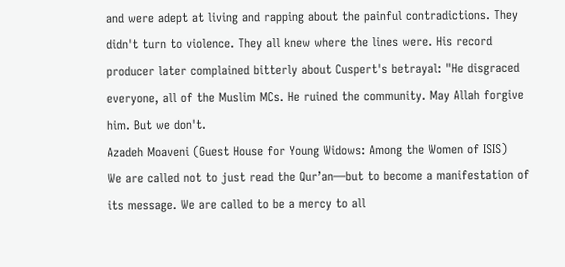and were adept at living and rapping about the painful contradictions. They didn't turn to violence. They all knew where the lines were. His record producer later complained bitterly about Cuspert's betrayal: "He disgraced everyone, all of the Muslim MCs. He ruined the community. May Allah forgive him. But we don't.
Azadeh Moaveni (Guest House for Young Widows: Among the Women of ISIS)
We are called not to just read the Qur’an—but to become a manifestation of its message. We are called to be a mercy to all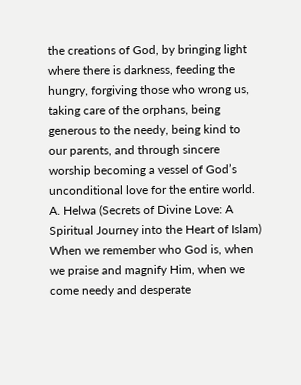the creations of God, by bringing light where there is darkness, feeding the hungry, forgiving those who wrong us, taking care of the orphans, being generous to the needy, being kind to our parents, and through sincere worship becoming a vessel of God’s unconditional love for the entire world.
A. Helwa (Secrets of Divine Love: A Spiritual Journey into the Heart of Islam)
When we remember who God is, when we praise and magnify Him, when we come needy and desperate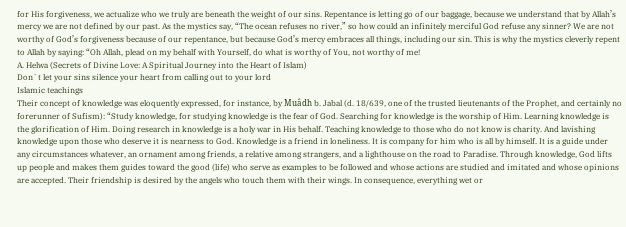for His forgiveness, we actualize who we truly are beneath the weight of our sins. Repentance is letting go of our baggage, because we understand that by Allah’s mercy we are not defined by our past. As the mystics say, “The ocean refuses no river,” so how could an infinitely merciful God refuse any sinner? We are not worthy of God’s forgiveness because of our repentance, but because God’s mercy embraces all things, including our sin. This is why the mystics cleverly repent to Allah by saying: “Oh Allah, plead on my behalf with Yourself, do what is worthy of You, not worthy of me!
A. Helwa (Secrets of Divine Love: A Spiritual Journey into the Heart of Islam)
Don`t let your sins silence your heart from calling out to your lord
Islamic teachings
Their concept of knowledge was eloquently expressed, for instance, by Muâdh b. Jabal (d. 18/639, one of the trusted lieutenants of the Prophet, and certainly no forerunner of Sufism): “Study knowledge, for studying knowledge is the fear of God. Searching for knowledge is the worship of Him. Learning knowledge is the glorification of Him. Doing research in knowledge is a holy war in His behalf. Teaching knowledge to those who do not know is charity. And lavishing knowledge upon those who deserve it is nearness to God. Knowledge is a friend in loneliness. It is company for him who is all by himself. It is a guide under any circumstances whatever, an ornament among friends, a relative among strangers, and a lighthouse on the road to Paradise. Through knowledge, God lifts up people and makes them guides toward the good (life) who serve as examples to be followed and whose actions are studied and imitated and whose opinions are accepted. Their friendship is desired by the angels who touch them with their wings. In consequence, everything wet or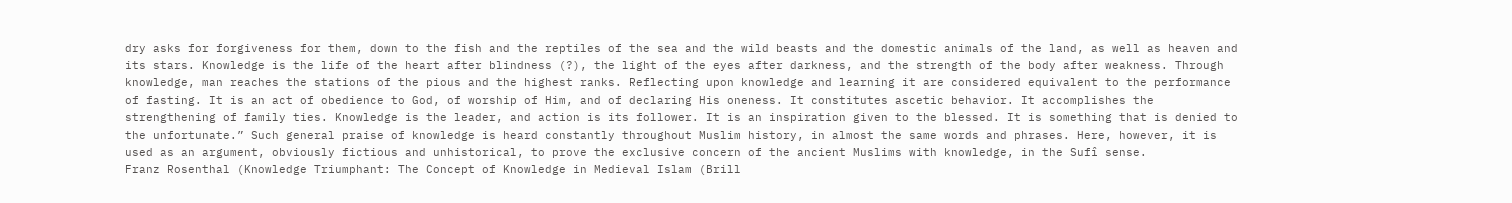dry asks for forgiveness for them, down to the fish and the reptiles of the sea and the wild beasts and the domestic animals of the land, as well as heaven and its stars. Knowledge is the life of the heart after blindness (?), the light of the eyes after darkness, and the strength of the body after weakness. Through knowledge, man reaches the stations of the pious and the highest ranks. Reflecting upon knowledge and learning it are considered equivalent to the performance of fasting. It is an act of obedience to God, of worship of Him, and of declaring His oneness. It constitutes ascetic behavior. It accomplishes the strengthening of family ties. Knowledge is the leader, and action is its follower. It is an inspiration given to the blessed. It is something that is denied to the unfortunate.” Such general praise of knowledge is heard constantly throughout Muslim history, in almost the same words and phrases. Here, however, it is used as an argument, obviously fictious and unhistorical, to prove the exclusive concern of the ancient Muslims with knowledge, in the Sufî sense.
Franz Rosenthal (Knowledge Triumphant: The Concept of Knowledge in Medieval Islam (Brill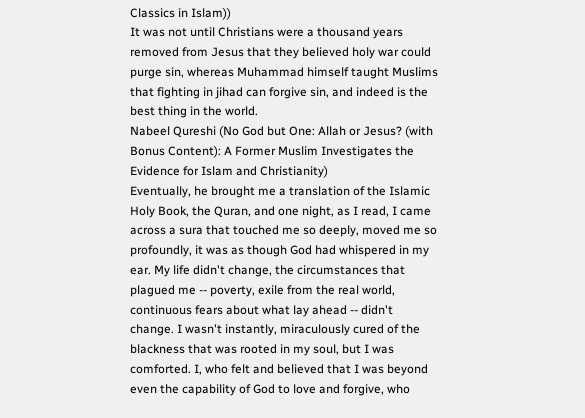Classics in Islam))
It was not until Christians were a thousand years removed from Jesus that they believed holy war could purge sin, whereas Muhammad himself taught Muslims that fighting in jihad can forgive sin, and indeed is the best thing in the world.
Nabeel Qureshi (No God but One: Allah or Jesus? (with Bonus Content): A Former Muslim Investigates the Evidence for Islam and Christianity)
Eventually, he brought me a translation of the Islamic Holy Book, the Quran, and one night, as I read, I came across a sura that touched me so deeply, moved me so profoundly, it was as though God had whispered in my ear. My life didn't change, the circumstances that plagued me -- poverty, exile from the real world, continuous fears about what lay ahead -- didn't change. I wasn't instantly, miraculously cured of the blackness that was rooted in my soul, but I was comforted. I, who felt and believed that I was beyond even the capability of God to love and forgive, who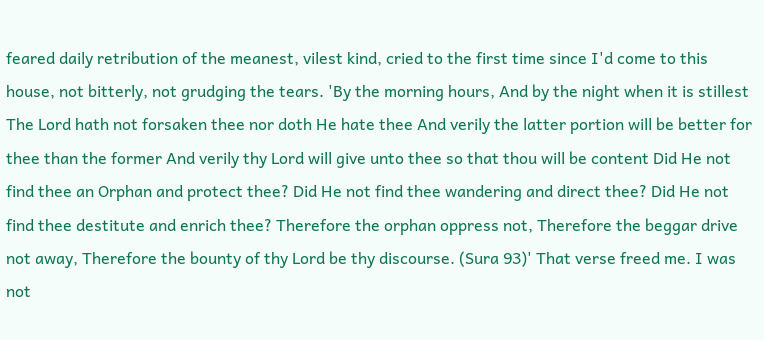feared daily retribution of the meanest, vilest kind, cried to the first time since I'd come to this house, not bitterly, not grudging the tears. 'By the morning hours, And by the night when it is stillest The Lord hath not forsaken thee nor doth He hate thee And verily the latter portion will be better for thee than the former And verily thy Lord will give unto thee so that thou will be content Did He not find thee an Orphan and protect thee? Did He not find thee wandering and direct thee? Did He not find thee destitute and enrich thee? Therefore the orphan oppress not, Therefore the beggar drive not away, Therefore the bounty of thy Lord be thy discourse. (Sura 93)' That verse freed me. I was not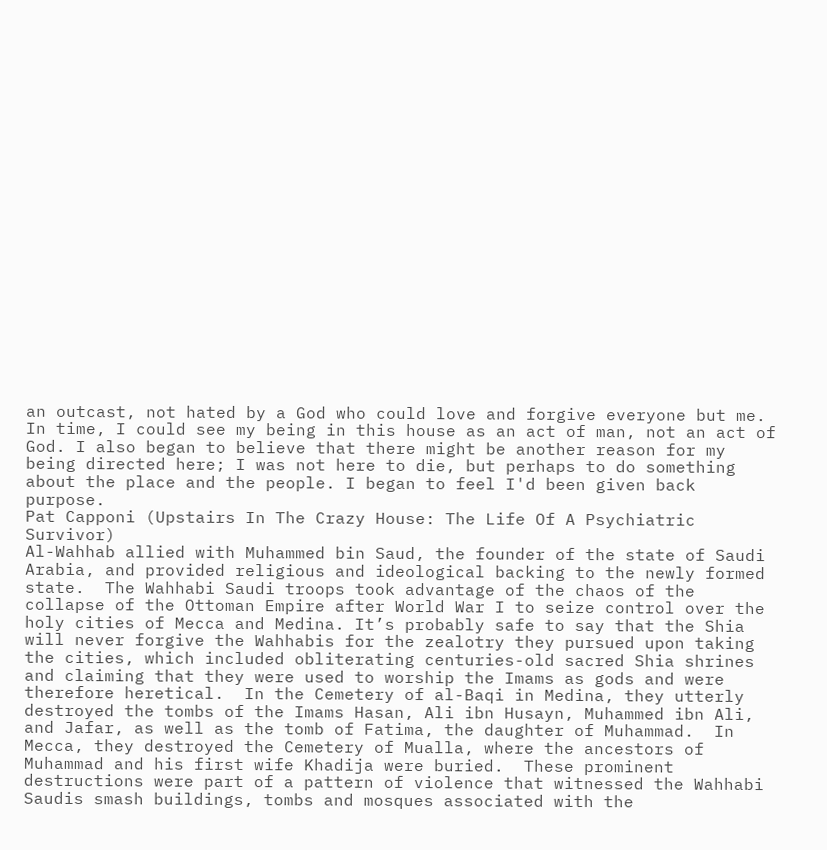an outcast, not hated by a God who could love and forgive everyone but me. In time, I could see my being in this house as an act of man, not an act of God. I also began to believe that there might be another reason for my being directed here; I was not here to die, but perhaps to do something about the place and the people. I began to feel I'd been given back purpose.
Pat Capponi (Upstairs In The Crazy House: The Life Of A Psychiatric Survivor)
Al-Wahhab allied with Muhammed bin Saud, the founder of the state of Saudi Arabia, and provided religious and ideological backing to the newly formed state.  The Wahhabi Saudi troops took advantage of the chaos of the collapse of the Ottoman Empire after World War I to seize control over the holy cities of Mecca and Medina. It’s probably safe to say that the Shia will never forgive the Wahhabis for the zealotry they pursued upon taking the cities, which included obliterating centuries-old sacred Shia shrines and claiming that they were used to worship the Imams as gods and were therefore heretical.  In the Cemetery of al-Baqi in Medina, they utterly destroyed the tombs of the Imams Hasan, Ali ibn Husayn, Muhammed ibn Ali, and Jafar, as well as the tomb of Fatima, the daughter of Muhammad.  In Mecca, they destroyed the Cemetery of Mualla, where the ancestors of Muhammad and his first wife Khadija were buried.  These prominent destructions were part of a pattern of violence that witnessed the Wahhabi Saudis smash buildings, tombs and mosques associated with the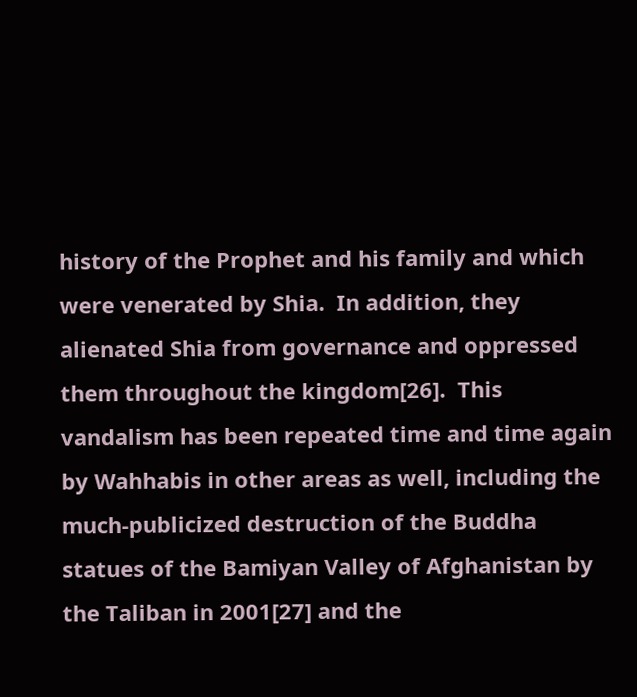history of the Prophet and his family and which were venerated by Shia.  In addition, they alienated Shia from governance and oppressed them throughout the kingdom[26].  This vandalism has been repeated time and time again by Wahhabis in other areas as well, including the much-publicized destruction of the Buddha statues of the Bamiyan Valley of Afghanistan by the Taliban in 2001[27] and the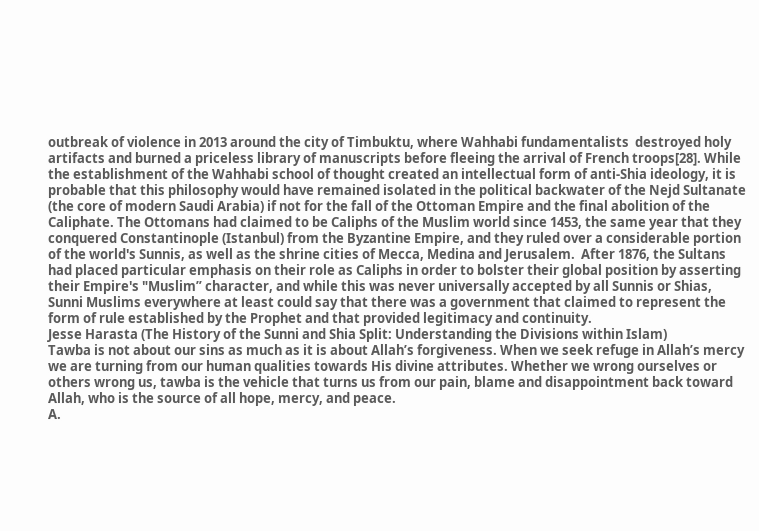outbreak of violence in 2013 around the city of Timbuktu, where Wahhabi fundamentalists  destroyed holy artifacts and burned a priceless library of manuscripts before fleeing the arrival of French troops[28]. While the establishment of the Wahhabi school of thought created an intellectual form of anti-Shia ideology, it is probable that this philosophy would have remained isolated in the political backwater of the Nejd Sultanate (the core of modern Saudi Arabia) if not for the fall of the Ottoman Empire and the final abolition of the Caliphate. The Ottomans had claimed to be Caliphs of the Muslim world since 1453, the same year that they conquered Constantinople (Istanbul) from the Byzantine Empire, and they ruled over a considerable portion of the world's Sunnis, as well as the shrine cities of Mecca, Medina and Jerusalem.  After 1876, the Sultans had placed particular emphasis on their role as Caliphs in order to bolster their global position by asserting their Empire's "Muslim” character, and while this was never universally accepted by all Sunnis or Shias, Sunni Muslims everywhere at least could say that there was a government that claimed to represent the form of rule established by the Prophet and that provided legitimacy and continuity.
Jesse Harasta (The History of the Sunni and Shia Split: Understanding the Divisions within Islam)
Tawba is not about our sins as much as it is about Allah’s forgiveness. When we seek refuge in Allah’s mercy we are turning from our human qualities towards His divine attributes. Whether we wrong ourselves or others wrong us, tawba is the vehicle that turns us from our pain, blame and disappointment back toward Allah, who is the source of all hope, mercy, and peace.
A.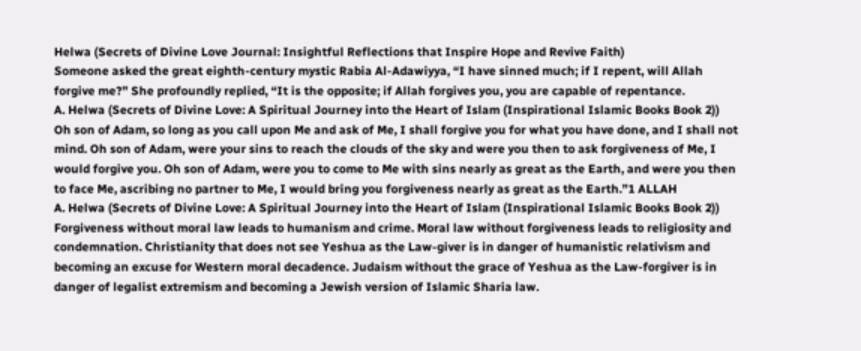Helwa (Secrets of Divine Love Journal: Insightful Reflections that Inspire Hope and Revive Faith)
Someone asked the great eighth-century mystic Rabia Al-Adawiyya, “I have sinned much; if I repent, will Allah forgive me?” She profoundly replied, “It is the opposite; if Allah forgives you, you are capable of repentance.
A. Helwa (Secrets of Divine Love: A Spiritual Journey into the Heart of Islam (Inspirational Islamic Books Book 2))
Oh son of Adam, so long as you call upon Me and ask of Me, I shall forgive you for what you have done, and I shall not mind. Oh son of Adam, were your sins to reach the clouds of the sky and were you then to ask forgiveness of Me, I would forgive you. Oh son of Adam, were you to come to Me with sins nearly as great as the Earth, and were you then to face Me, ascribing no partner to Me, I would bring you forgiveness nearly as great as the Earth.”1 ALLAH
A. Helwa (Secrets of Divine Love: A Spiritual Journey into the Heart of Islam (Inspirational Islamic Books Book 2))
Forgiveness without moral law leads to humanism and crime. Moral law without forgiveness leads to religiosity and condemnation. Christianity that does not see Yeshua as the Law-giver is in danger of humanistic relativism and becoming an excuse for Western moral decadence. Judaism without the grace of Yeshua as the Law-forgiver is in danger of legalist extremism and becoming a Jewish version of Islamic Sharia law.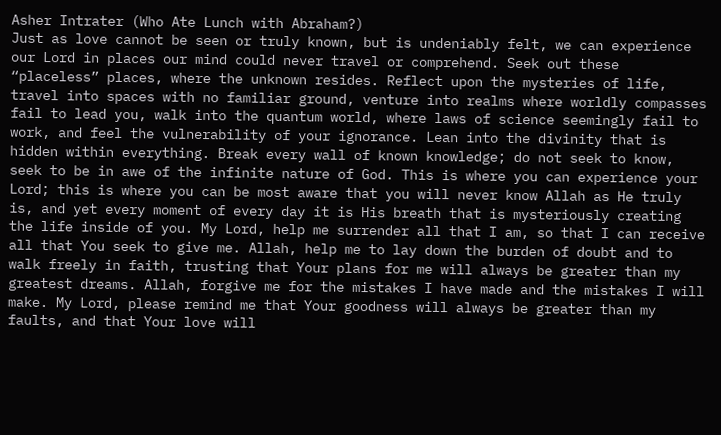Asher Intrater (Who Ate Lunch with Abraham?)
Just as love cannot be seen or truly known, but is undeniably felt, we can experience our Lord in places our mind could never travel or comprehend. Seek out these “placeless” places, where the unknown resides. Reflect upon the mysteries of life, travel into spaces with no familiar ground, venture into realms where worldly compasses fail to lead you, walk into the quantum world, where laws of science seemingly fail to work, and feel the vulnerability of your ignorance. Lean into the divinity that is hidden within everything. Break every wall of known knowledge; do not seek to know, seek to be in awe of the infinite nature of God. This is where you can experience your Lord; this is where you can be most aware that you will never know Allah as He truly is, and yet every moment of every day it is His breath that is mysteriously creating the life inside of you. My Lord, help me surrender all that I am, so that I can receive all that You seek to give me. Allah, help me to lay down the burden of doubt and to walk freely in faith, trusting that Your plans for me will always be greater than my greatest dreams. Allah, forgive me for the mistakes I have made and the mistakes I will make. My Lord, please remind me that Your goodness will always be greater than my faults, and that Your love will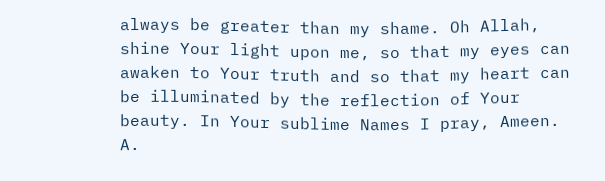always be greater than my shame. Oh Allah, shine Your light upon me, so that my eyes can awaken to Your truth and so that my heart can be illuminated by the reflection of Your beauty. In Your sublime Names I pray, Ameen.
A.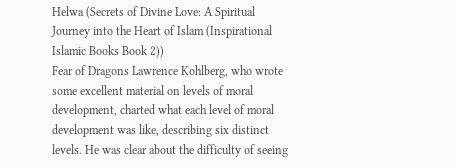Helwa (Secrets of Divine Love: A Spiritual Journey into the Heart of Islam (Inspirational Islamic Books Book 2))
Fear of Dragons Lawrence Kohlberg, who wrote some excellent material on levels of moral development, charted what each level of moral development was like, describing six distinct levels. He was clear about the difficulty of seeing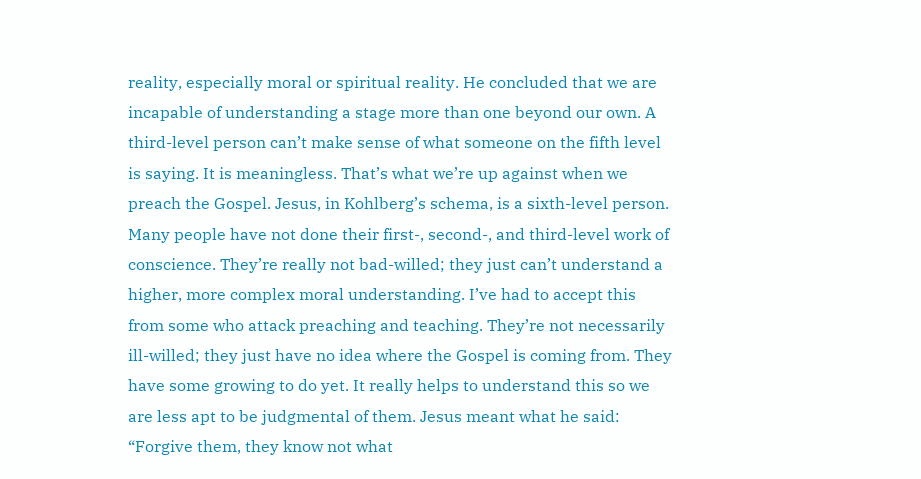reality, especially moral or spiritual reality. He concluded that we are incapable of understanding a stage more than one beyond our own. A third-level person can’t make sense of what someone on the fifth level is saying. It is meaningless. That’s what we’re up against when we preach the Gospel. Jesus, in Kohlberg’s schema, is a sixth-level person. Many people have not done their first-, second-, and third-level work of conscience. They’re really not bad-willed; they just can’t understand a higher, more complex moral understanding. I’ve had to accept this from some who attack preaching and teaching. They’re not necessarily ill-willed; they just have no idea where the Gospel is coming from. They have some growing to do yet. It really helps to understand this so we are less apt to be judgmental of them. Jesus meant what he said: “Forgive them, they know not what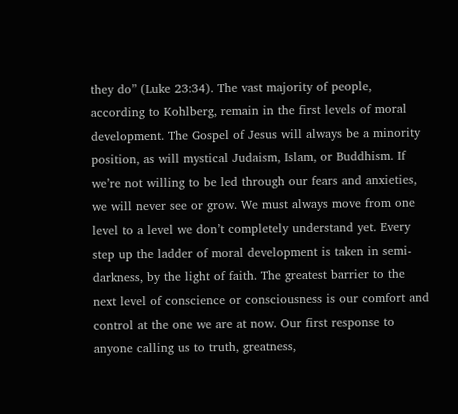they do” (Luke 23:34). The vast majority of people, according to Kohlberg, remain in the first levels of moral development. The Gospel of Jesus will always be a minority position, as will mystical Judaism, Islam, or Buddhism. If we’re not willing to be led through our fears and anxieties, we will never see or grow. We must always move from one level to a level we don’t completely understand yet. Every step up the ladder of moral development is taken in semi-darkness, by the light of faith. The greatest barrier to the next level of conscience or consciousness is our comfort and control at the one we are at now. Our first response to anyone calling us to truth, greatness,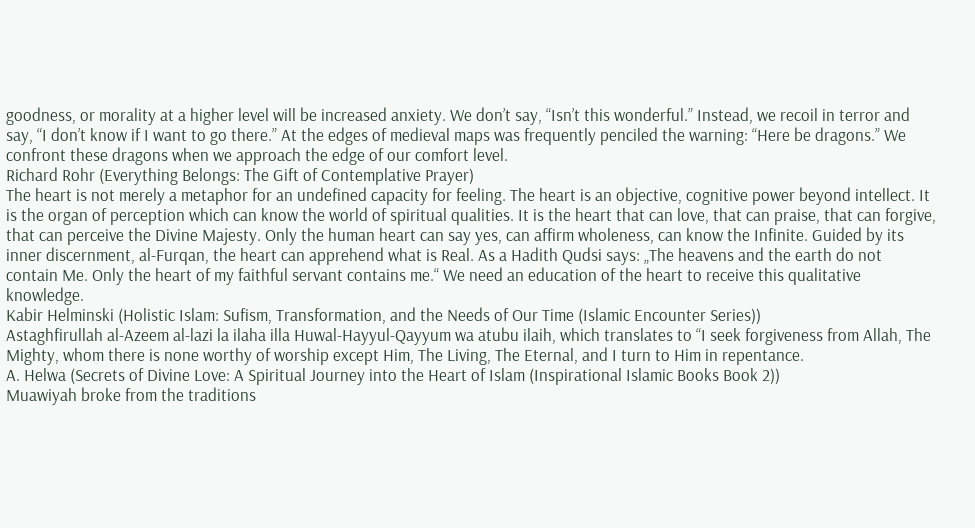goodness, or morality at a higher level will be increased anxiety. We don’t say, “Isn’t this wonderful.” Instead, we recoil in terror and say, “I don’t know if I want to go there.” At the edges of medieval maps was frequently penciled the warning: “Here be dragons.” We confront these dragons when we approach the edge of our comfort level.
Richard Rohr (Everything Belongs: The Gift of Contemplative Prayer)
The heart is not merely a metaphor for an undefined capacity for feeling. The heart is an objective, cognitive power beyond intellect. It is the organ of perception which can know the world of spiritual qualities. It is the heart that can love, that can praise, that can forgive, that can perceive the Divine Majesty. Only the human heart can say yes, can affirm wholeness, can know the Infinite. Guided by its inner discernment, al-Furqan, the heart can apprehend what is Real. As a Hadith Qudsi says: „The heavens and the earth do not contain Me. Only the heart of my faithful servant contains me.“ We need an education of the heart to receive this qualitative knowledge.
Kabir Helminski (Holistic Islam: Sufism, Transformation, and the Needs of Our Time (Islamic Encounter Series))
Astaghfirullah al-Azeem al-lazi la ilaha illa Huwal-Hayyul-Qayyum wa atubu ilaih, which translates to “I seek forgiveness from Allah, The Mighty, whom there is none worthy of worship except Him, The Living, The Eternal, and I turn to Him in repentance.
A. Helwa (Secrets of Divine Love: A Spiritual Journey into the Heart of Islam (Inspirational Islamic Books Book 2))
Muawiyah broke from the traditions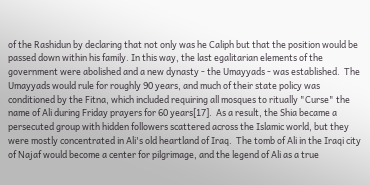of the Rashidun by declaring that not only was he Caliph but that the position would be passed down within his family. In this way, the last egalitarian elements of the government were abolished and a new dynasty - the Umayyads - was established.  The Umayyads would rule for roughly 90 years, and much of their state policy was conditioned by the Fitna, which included requiring all mosques to ritually "Curse" the name of Ali during Friday prayers for 60 years[17].  As a result, the Shia became a persecuted group with hidden followers scattered across the Islamic world, but they were mostly concentrated in Ali's old heartland of Iraq.  The tomb of Ali in the Iraqi city of Najaf would become a center for pilgrimage, and the legend of Ali as a true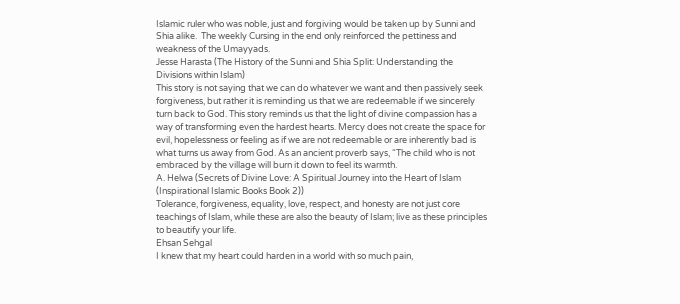Islamic ruler who was noble, just and forgiving would be taken up by Sunni and Shia alike.  The weekly Cursing in the end only reinforced the pettiness and weakness of the Umayyads.
Jesse Harasta (The History of the Sunni and Shia Split: Understanding the Divisions within Islam)
This story is not saying that we can do whatever we want and then passively seek forgiveness, but rather it is reminding us that we are redeemable if we sincerely turn back to God. This story reminds us that the light of divine compassion has a way of transforming even the hardest hearts. Mercy does not create the space for evil, hopelessness or feeling as if we are not redeemable or are inherently bad is what turns us away from God. As an ancient proverb says, “The child who is not embraced by the village will burn it down to feel its warmth.
A. Helwa (Secrets of Divine Love: A Spiritual Journey into the Heart of Islam (Inspirational Islamic Books Book 2))
Tolerance, forgiveness, equality, love, respect, and honesty are not just core teachings of Islam, while these are also the beauty of Islam; live as these principles to beautify your life.
Ehsan Sehgal
I knew that my heart could harden in a world with so much pain,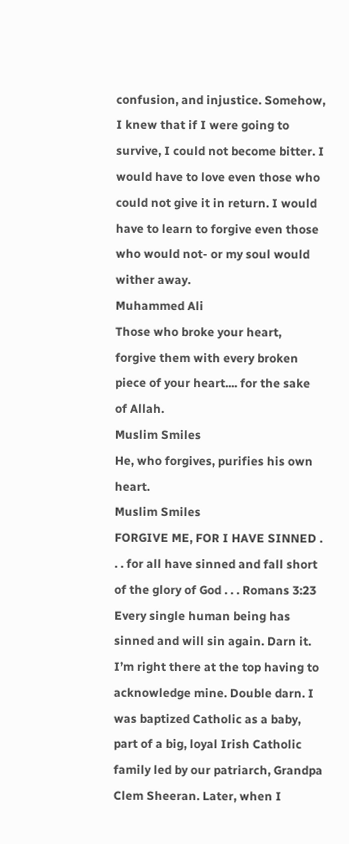confusion, and injustice. Somehow, I knew that if I were going to survive, I could not become bitter. I would have to love even those who could not give it in return. I would have to learn to forgive even those who would not- or my soul would wither away.
Muhammed Ali
Those who broke your heart, forgive them with every broken piece of your heart.... for the sake of Allah.
Muslim Smiles
He, who forgives, purifies his own heart.
Muslim Smiles
FORGIVE ME, FOR I HAVE SINNED . . . for all have sinned and fall short of the glory of God . . . Romans 3:23 Every single human being has sinned and will sin again. Darn it. I’m right there at the top having to acknowledge mine. Double darn. I was baptized Catholic as a baby, part of a big, loyal Irish Catholic family led by our patriarch, Grandpa Clem Sheeran. Later, when I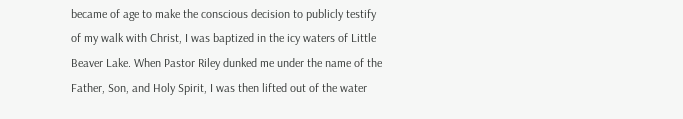became of age to make the conscious decision to publicly testify of my walk with Christ, I was baptized in the icy waters of Little Beaver Lake. When Pastor Riley dunked me under the name of the Father, Son, and Holy Spirit, I was then lifted out of the water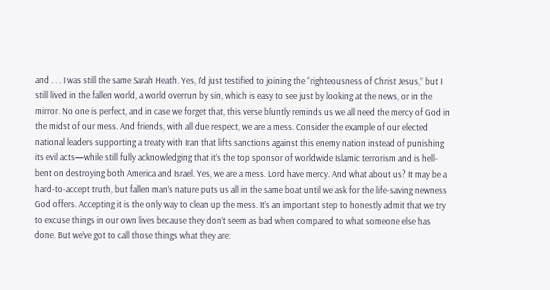and . . . I was still the same Sarah Heath. Yes, I’d just testified to joining the “righteousness of Christ Jesus,” but I still lived in the fallen world, a world overrun by sin, which is easy to see just by looking at the news, or in the mirror. No one is perfect, and in case we forget that, this verse bluntly reminds us we all need the mercy of God in the midst of our mess. And friends, with all due respect, we are a mess. Consider the example of our elected national leaders supporting a treaty with Iran that lifts sanctions against this enemy nation instead of punishing its evil acts—while still fully acknowledging that it’s the top sponsor of worldwide Islamic terrorism and is hell-bent on destroying both America and Israel. Yes, we are a mess. Lord have mercy. And what about us? It may be a hard-to-accept truth, but fallen man’s nature puts us all in the same boat until we ask for the life-saving newness God offers. Accepting it is the only way to clean up the mess. It’s an important step to honestly admit that we try to excuse things in our own lives because they don’t seem as bad when compared to what someone else has done. But we’ve got to call those things what they are: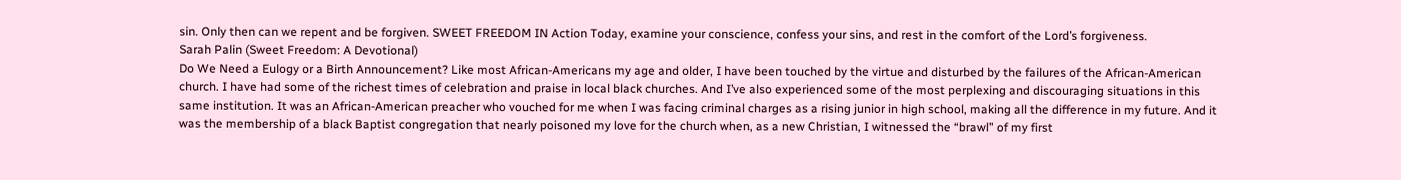sin. Only then can we repent and be forgiven. SWEET FREEDOM IN Action Today, examine your conscience, confess your sins, and rest in the comfort of the Lord’s forgiveness.
Sarah Palin (Sweet Freedom: A Devotional)
Do We Need a Eulogy or a Birth Announcement? Like most African-Americans my age and older, I have been touched by the virtue and disturbed by the failures of the African-American church. I have had some of the richest times of celebration and praise in local black churches. And I’ve also experienced some of the most perplexing and discouraging situations in this same institution. It was an African-American preacher who vouched for me when I was facing criminal charges as a rising junior in high school, making all the difference in my future. And it was the membership of a black Baptist congregation that nearly poisoned my love for the church when, as a new Christian, I witnessed the “brawl” of my first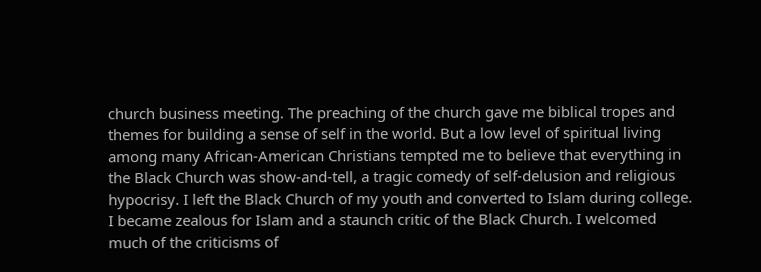church business meeting. The preaching of the church gave me biblical tropes and themes for building a sense of self in the world. But a low level of spiritual living among many African-American Christians tempted me to believe that everything in the Black Church was show-and-tell, a tragic comedy of self-delusion and religious hypocrisy. I left the Black Church of my youth and converted to Islam during college. I became zealous for Islam and a staunch critic of the Black Church. I welcomed much of the criticisms of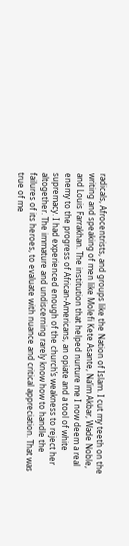radicals, Afrocentrists, and groups like the Nation of Islam. I cut my teeth on the writing and speaking of men like Molefi Kete Asante, Na’im Akbar, Wade Noble, and Louis Farrakhan. The institution that helped nurture me I now deem a real enemy to the progress of African-Americans, an opiate and a tool of white supremacy. I had experienced enough of the church’s weakness to reject her altogether. The immature and undiscerning rarely know how to handle the failures of its heroes, to evaluate with nuance and critical appreciation. That was true of me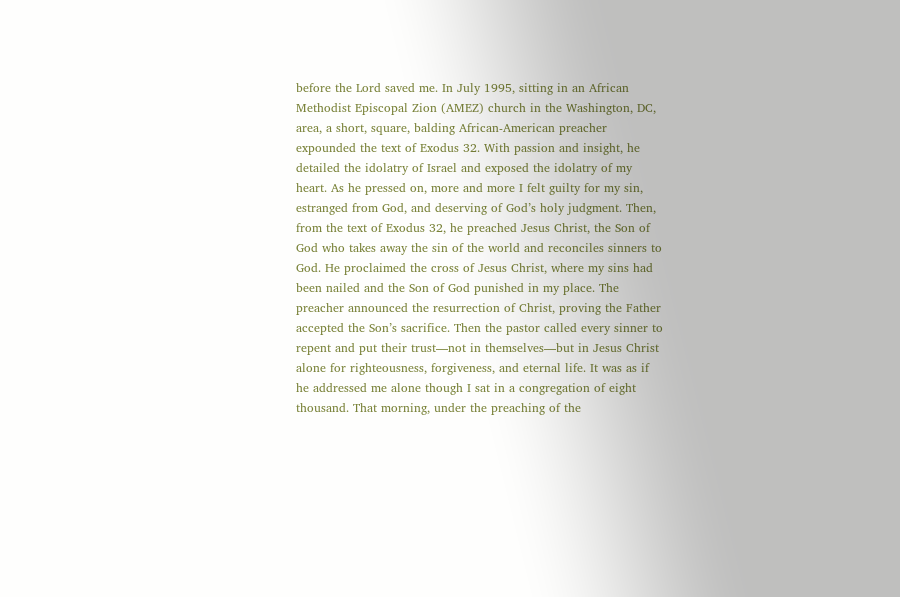before the Lord saved me. In July 1995, sitting in an African Methodist Episcopal Zion (AMEZ) church in the Washington, DC, area, a short, square, balding African-American preacher expounded the text of Exodus 32. With passion and insight, he detailed the idolatry of Israel and exposed the idolatry of my heart. As he pressed on, more and more I felt guilty for my sin, estranged from God, and deserving of God’s holy judgment. Then, from the text of Exodus 32, he preached Jesus Christ, the Son of God who takes away the sin of the world and reconciles sinners to God. He proclaimed the cross of Jesus Christ, where my sins had been nailed and the Son of God punished in my place. The preacher announced the resurrection of Christ, proving the Father accepted the Son’s sacrifice. Then the pastor called every sinner to repent and put their trust—not in themselves—but in Jesus Christ alone for righteousness, forgiveness, and eternal life. It was as if he addressed me alone though I sat in a congregation of eight thousand. That morning, under the preaching of the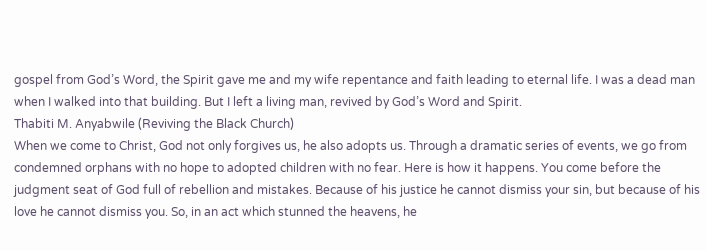gospel from God’s Word, the Spirit gave me and my wife repentance and faith leading to eternal life. I was a dead man when I walked into that building. But I left a living man, revived by God’s Word and Spirit.
Thabiti M. Anyabwile (Reviving the Black Church)
When we come to Christ, God not only forgives us, he also adopts us. Through a dramatic series of events, we go from condemned orphans with no hope to adopted children with no fear. Here is how it happens. You come before the judgment seat of God full of rebellion and mistakes. Because of his justice he cannot dismiss your sin, but because of his love he cannot dismiss you. So, in an act which stunned the heavens, he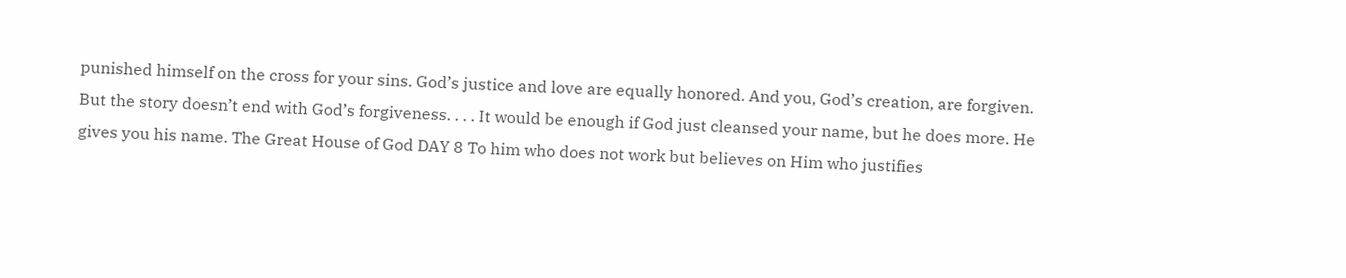punished himself on the cross for your sins. God’s justice and love are equally honored. And you, God’s creation, are forgiven. But the story doesn’t end with God’s forgiveness. . . . It would be enough if God just cleansed your name, but he does more. He gives you his name. The Great House of God DAY 8 To him who does not work but believes on Him who justifies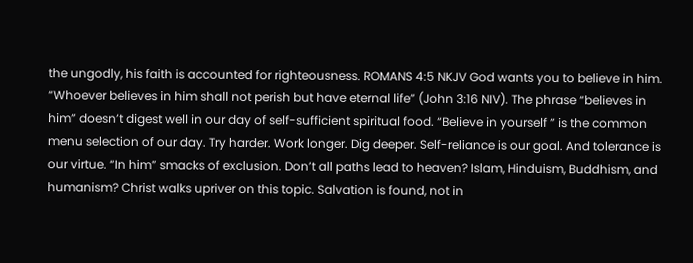the ungodly, his faith is accounted for righteousness. ROMANS 4:5 NKJV God wants you to believe in him. “Whoever believes in him shall not perish but have eternal life” (John 3:16 NIV). The phrase “believes in him” doesn’t digest well in our day of self-sufficient spiritual food. “Believe in yourself ” is the common menu selection of our day. Try harder. Work longer. Dig deeper. Self-reliance is our goal. And tolerance is our virtue. “In him” smacks of exclusion. Don’t all paths lead to heaven? Islam, Hinduism, Buddhism, and humanism? Christ walks upriver on this topic. Salvation is found, not in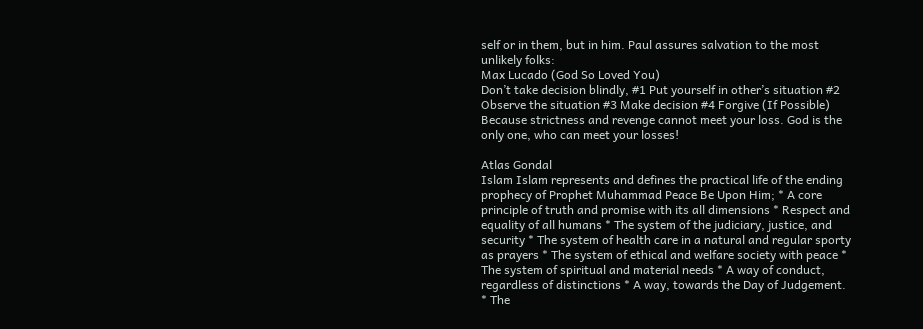self or in them, but in him. Paul assures salvation to the most unlikely folks:
Max Lucado (God So Loved You)
Don’t take decision blindly, #1 Put yourself in other’s situation #2 Observe the situation #3 Make decision #4 Forgive (If Possible) Because strictness and revenge cannot meet your loss. God is the only one, who can meet your losses!

Atlas Gondal
Islam Islam represents and defines the practical life of the ending prophecy of Prophet Muhammad Peace Be Upon Him; * A core principle of truth and promise with its all dimensions * Respect and equality of all humans * The system of the judiciary, justice, and security * The system of health care in a natural and regular sporty as prayers * The system of ethical and welfare society with peace * The system of spiritual and material needs * A way of conduct, regardless of distinctions * A way, towards the Day of Judgement. * The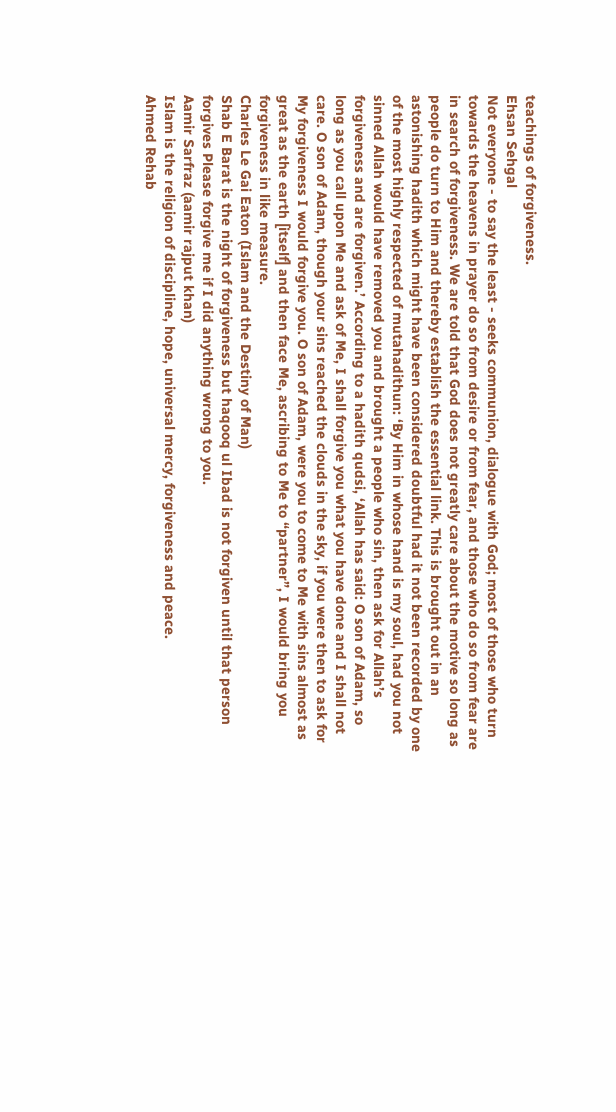teachings of forgiveness.
Ehsan Sehgal
Not everyone - to say the least - seeks communion, dialogue with God; most of those who turn towards the heavens in prayer do so from desire or from fear, and those who do so from fear are in search of forgiveness. We are told that God does not greatly care about the motive so long as people do turn to Him and thereby establish the essential link. This is brought out in an astonishing hadith which might have been considered doubtful had it not been recorded by one of the most highly respected of mutahadithun: ‘By Him in whose hand is my soul, had you not sinned Allah would have removed you and brought a people who sin, then ask for Allah’s forgiveness and are forgiven.’ According to a hadith qudsi, ‘Allah has said: O son of Adam, so long as you call upon Me and ask of Me, I shall forgive you what you have done and I shall not care. O son of Adam, though your sins reached the clouds in the sky, if you were then to ask for My forgiveness I would forgive you. O son of Adam, were you to come to Me with sins almost as great as the earth [itself] and then face Me, ascribing to Me to “partner”, I would bring you forgiveness in like measure.
Charles Le Gai Eaton (Islam and the Destiny of Man)
Shab E Barat is the night of forgiveness but haqooq ul Ibad is not forgiven until that person forgives Please forgive me if I did anything wrong to you.
Aamir Sarfraz (aamir rajput khan)
Islam is the religion of discipline, hope, universal mercy, forgiveness and peace.
Ahmed Rehab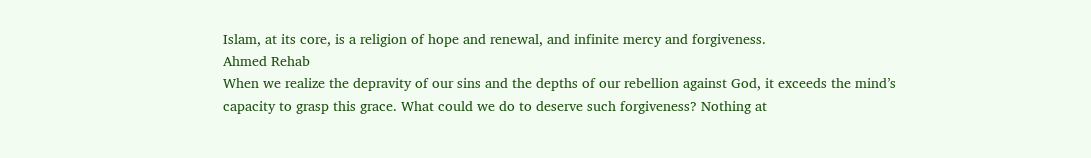Islam, at its core, is a religion of hope and renewal, and infinite mercy and forgiveness.
Ahmed Rehab
When we realize the depravity of our sins and the depths of our rebellion against God, it exceeds the mind’s capacity to grasp this grace. What could we do to deserve such forgiveness? Nothing at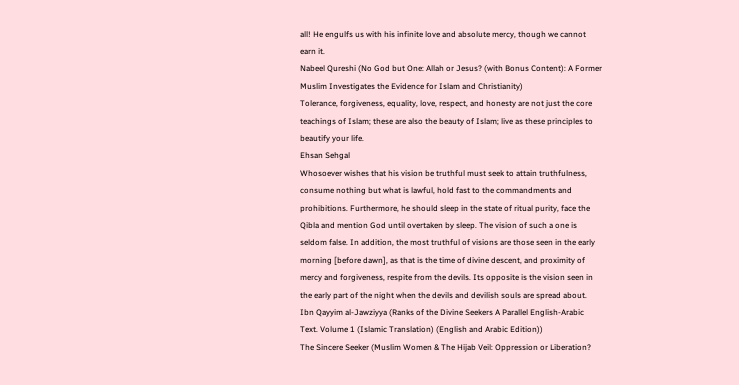all! He engulfs us with his infinite love and absolute mercy, though we cannot earn it.
Nabeel Qureshi (No God but One: Allah or Jesus? (with Bonus Content): A Former Muslim Investigates the Evidence for Islam and Christianity)
Tolerance, forgiveness, equality, love, respect, and honesty are not just the core teachings of Islam; these are also the beauty of Islam; live as these principles to beautify your life.
Ehsan Sehgal
Whosoever wishes that his vision be truthful must seek to attain truthfulness, consume nothing but what is lawful, hold fast to the commandments and prohibitions. Furthermore, he should sleep in the state of ritual purity, face the Qibla and mention God until overtaken by sleep. The vision of such a one is seldom false. In addition, the most truthful of visions are those seen in the early morning [before dawn], as that is the time of divine descent, and proximity of mercy and forgiveness, respite from the devils. Its opposite is the vision seen in the early part of the night when the devils and devilish souls are spread about.
Ibn Qayyim al-Jawziyya (Ranks of the Divine Seekers A Parallel English-Arabic Text. Volume 1 (Islamic Translation) (English and Arabic Edition))
The Sincere Seeker (Muslim Women & The Hijab Veil: Oppression or Liberation?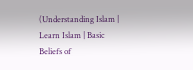(Understanding Islam | Learn Islam | Basic Beliefs of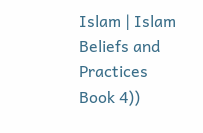Islam | Islam Beliefs and Practices Book 4))